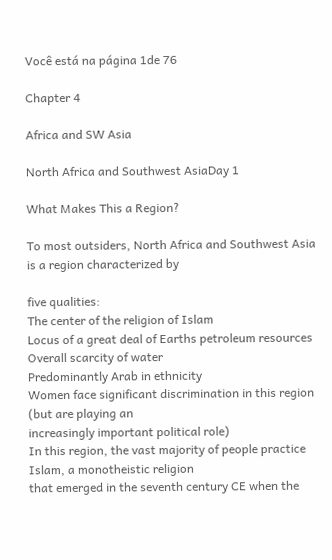Você está na página 1de 76

Chapter 4

Africa and SW Asia

North Africa and Southwest AsiaDay 1

What Makes This a Region?

To most outsiders, North Africa and Southwest Asia is a region characterized by

five qualities:
The center of the religion of Islam
Locus of a great deal of Earths petroleum resources
Overall scarcity of water
Predominantly Arab in ethnicity
Women face significant discrimination in this region (but are playing an
increasingly important political role)
In this region, the vast majority of people practice Islam, a monotheistic religion
that emerged in the seventh century CE when the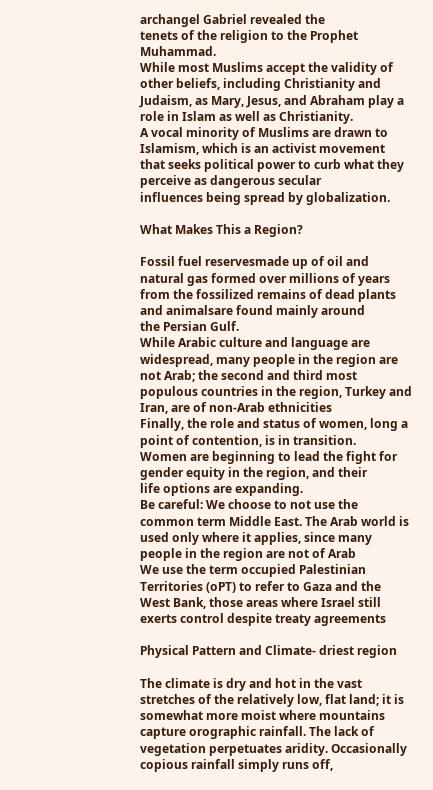archangel Gabriel revealed the
tenets of the religion to the Prophet Muhammad.
While most Muslims accept the validity of other beliefs, including Christianity and
Judaism, as Mary, Jesus, and Abraham play a role in Islam as well as Christianity.
A vocal minority of Muslims are drawn to Islamism, which is an activist movement
that seeks political power to curb what they perceive as dangerous secular
influences being spread by globalization.

What Makes This a Region?

Fossil fuel reservesmade up of oil and natural gas formed over millions of years
from the fossilized remains of dead plants and animalsare found mainly around
the Persian Gulf.
While Arabic culture and language are widespread, many people in the region are
not Arab; the second and third most populous countries in the region, Turkey and
Iran, are of non-Arab ethnicities
Finally, the role and status of women, long a point of contention, is in transition.
Women are beginning to lead the fight for gender equity in the region, and their
life options are expanding.
Be careful: We choose to not use the common term Middle East. The Arab world is
used only where it applies, since many people in the region are not of Arab
We use the term occupied Palestinian Territories (oPT) to refer to Gaza and the
West Bank, those areas where Israel still exerts control despite treaty agreements

Physical Pattern and Climate- driest region

The climate is dry and hot in the vast stretches of the relatively low, flat land; it is
somewhat more moist where mountains capture orographic rainfall. The lack of
vegetation perpetuates aridity. Occasionally copious rainfall simply runs off,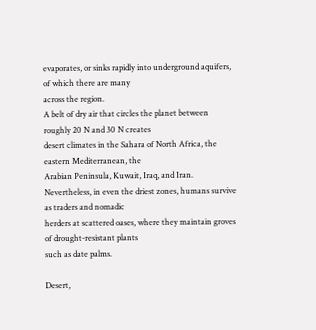evaporates, or sinks rapidly into underground aquifers, of which there are many
across the region.
A belt of dry air that circles the planet between roughly 20 N and 30 N creates
desert climates in the Sahara of North Africa, the eastern Mediterranean, the
Arabian Peninsula, Kuwait, Iraq, and Iran.
Nevertheless, in even the driest zones, humans survive as traders and nomadic
herders at scattered oases, where they maintain groves of drought-resistant plants
such as date palms.

Desert,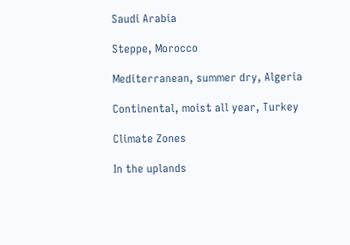Saudi Arabia

Steppe, Morocco

Mediterranean, summer dry, Algeria

Continental, moist all year, Turkey

Climate Zones

In the uplands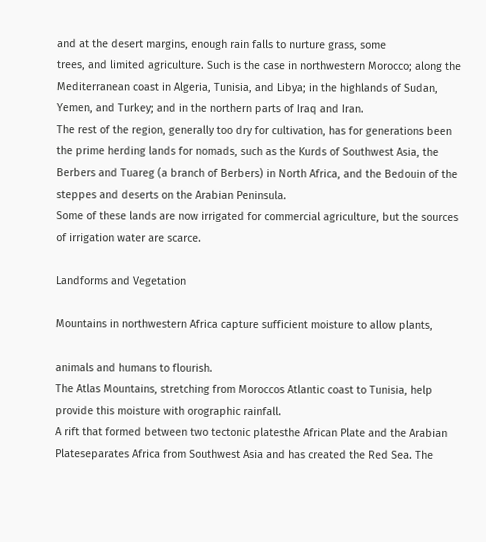and at the desert margins, enough rain falls to nurture grass, some
trees, and limited agriculture. Such is the case in northwestern Morocco; along the
Mediterranean coast in Algeria, Tunisia, and Libya; in the highlands of Sudan,
Yemen, and Turkey; and in the northern parts of Iraq and Iran.
The rest of the region, generally too dry for cultivation, has for generations been
the prime herding lands for nomads, such as the Kurds of Southwest Asia, the
Berbers and Tuareg (a branch of Berbers) in North Africa, and the Bedouin of the
steppes and deserts on the Arabian Peninsula.
Some of these lands are now irrigated for commercial agriculture, but the sources
of irrigation water are scarce.

Landforms and Vegetation

Mountains in northwestern Africa capture sufficient moisture to allow plants,

animals and humans to flourish.
The Atlas Mountains, stretching from Moroccos Atlantic coast to Tunisia, help
provide this moisture with orographic rainfall.
A rift that formed between two tectonic platesthe African Plate and the Arabian
Plateseparates Africa from Southwest Asia and has created the Red Sea. The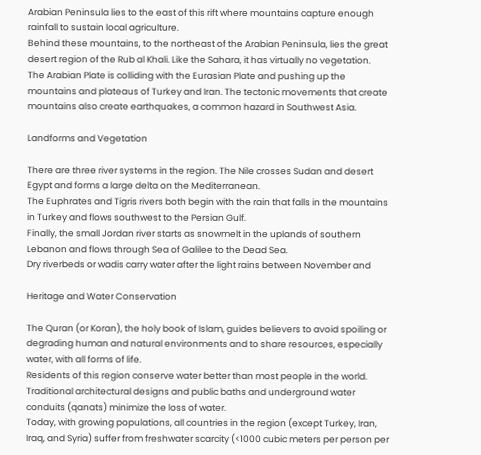Arabian Peninsula lies to the east of this rift where mountains capture enough
rainfall to sustain local agriculture.
Behind these mountains, to the northeast of the Arabian Peninsula, lies the great
desert region of the Rub al Khali. Like the Sahara, it has virtually no vegetation.
The Arabian Plate is colliding with the Eurasian Plate and pushing up the
mountains and plateaus of Turkey and Iran. The tectonic movements that create
mountains also create earthquakes, a common hazard in Southwest Asia.

Landforms and Vegetation

There are three river systems in the region. The Nile crosses Sudan and desert
Egypt and forms a large delta on the Mediterranean.
The Euphrates and Tigris rivers both begin with the rain that falls in the mountains
in Turkey and flows southwest to the Persian Gulf.
Finally, the small Jordan river starts as snowmelt in the uplands of southern
Lebanon and flows through Sea of Galilee to the Dead Sea.
Dry riverbeds or wadis carry water after the light rains between November and

Heritage and Water Conservation

The Quran (or Koran), the holy book of Islam, guides believers to avoid spoiling or
degrading human and natural environments and to share resources, especially
water, with all forms of life.
Residents of this region conserve water better than most people in the world.
Traditional architectural designs and public baths and underground water
conduits (qanats) minimize the loss of water.
Today, with growing populations, all countries in the region (except Turkey, Iran,
Iraq, and Syria) suffer from freshwater scarcity (<1000 cubic meters per person per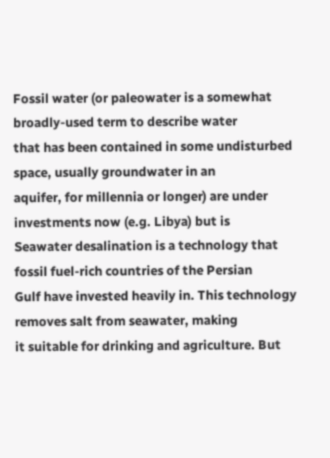Fossil water (or paleowater is a somewhat broadly-used term to describe water
that has been contained in some undisturbed space, usually groundwater in an
aquifer, for millennia or longer) are under investments now (e.g. Libya) but is
Seawater desalination is a technology that fossil fuel-rich countries of the Persian
Gulf have invested heavily in. This technology removes salt from seawater, making
it suitable for drinking and agriculture. But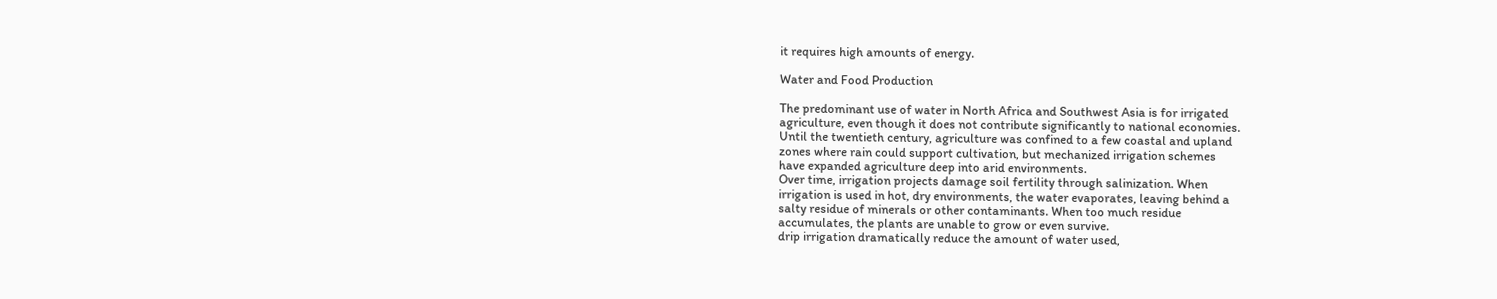it requires high amounts of energy.

Water and Food Production

The predominant use of water in North Africa and Southwest Asia is for irrigated
agriculture, even though it does not contribute significantly to national economies.
Until the twentieth century, agriculture was confined to a few coastal and upland
zones where rain could support cultivation, but mechanized irrigation schemes
have expanded agriculture deep into arid environments.
Over time, irrigation projects damage soil fertility through salinization. When
irrigation is used in hot, dry environments, the water evaporates, leaving behind a
salty residue of minerals or other contaminants. When too much residue
accumulates, the plants are unable to grow or even survive.
drip irrigation dramatically reduce the amount of water used,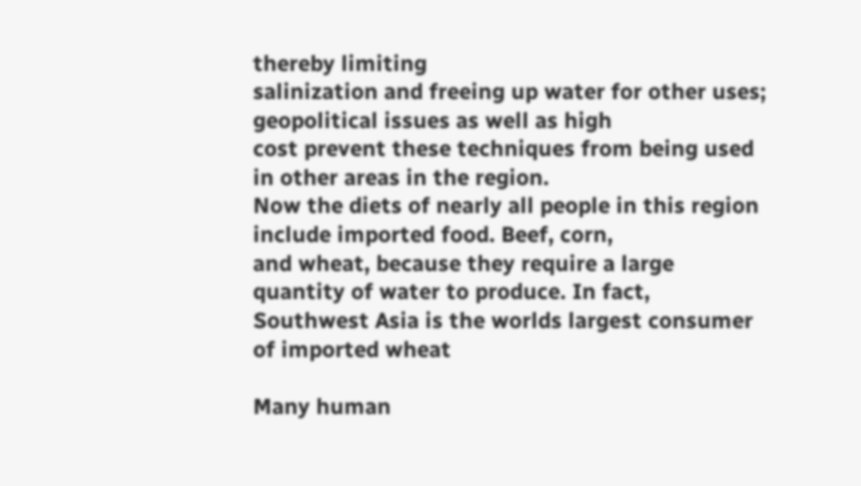thereby limiting
salinization and freeing up water for other uses; geopolitical issues as well as high
cost prevent these techniques from being used in other areas in the region.
Now the diets of nearly all people in this region include imported food. Beef, corn,
and wheat, because they require a large quantity of water to produce. In fact,
Southwest Asia is the worlds largest consumer of imported wheat

Many human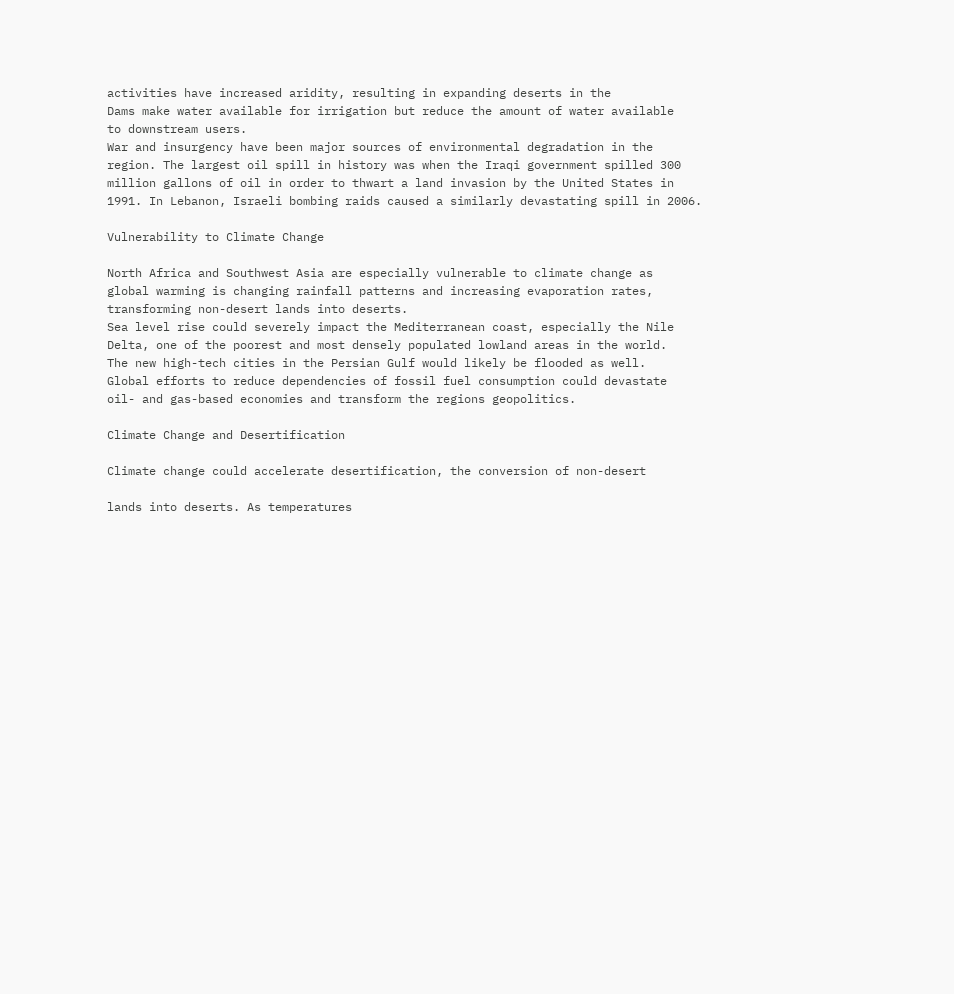activities have increased aridity, resulting in expanding deserts in the
Dams make water available for irrigation but reduce the amount of water available
to downstream users.
War and insurgency have been major sources of environmental degradation in the
region. The largest oil spill in history was when the Iraqi government spilled 300
million gallons of oil in order to thwart a land invasion by the United States in
1991. In Lebanon, Israeli bombing raids caused a similarly devastating spill in 2006.

Vulnerability to Climate Change

North Africa and Southwest Asia are especially vulnerable to climate change as
global warming is changing rainfall patterns and increasing evaporation rates,
transforming non-desert lands into deserts.
Sea level rise could severely impact the Mediterranean coast, especially the Nile
Delta, one of the poorest and most densely populated lowland areas in the world.
The new high-tech cities in the Persian Gulf would likely be flooded as well.
Global efforts to reduce dependencies of fossil fuel consumption could devastate
oil- and gas-based economies and transform the regions geopolitics.

Climate Change and Desertification

Climate change could accelerate desertification, the conversion of non-desert

lands into deserts. As temperatures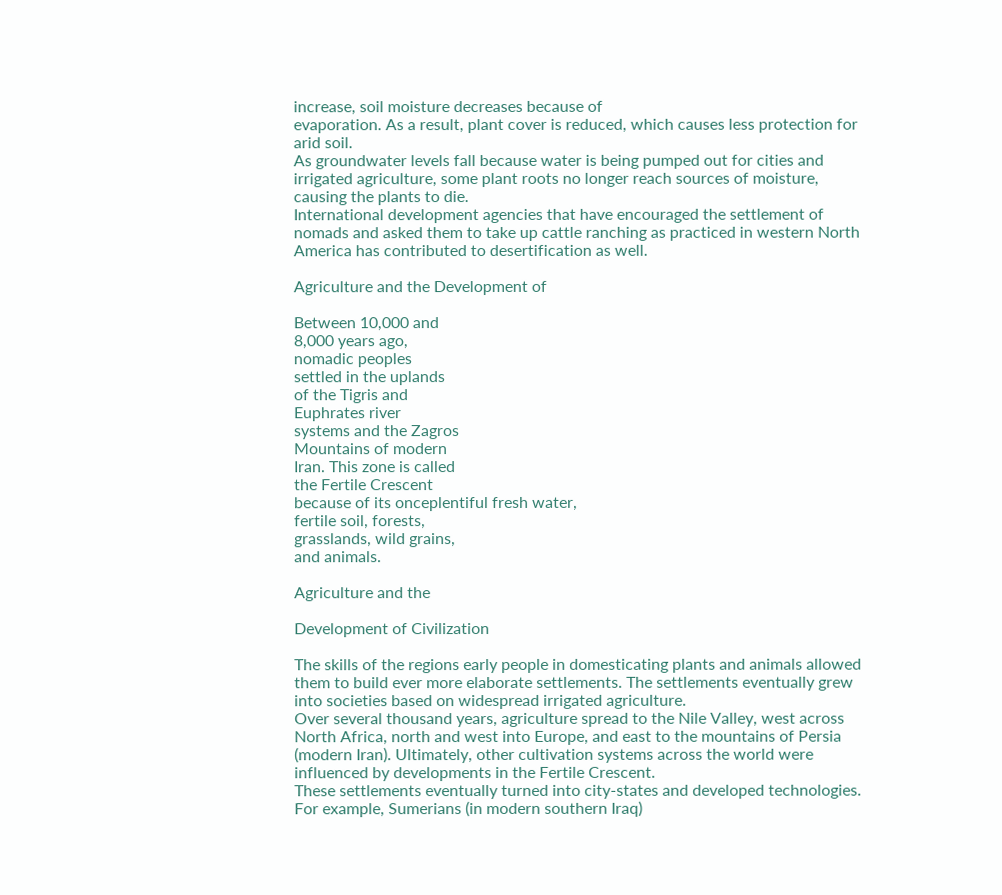increase, soil moisture decreases because of
evaporation. As a result, plant cover is reduced, which causes less protection for
arid soil.
As groundwater levels fall because water is being pumped out for cities and
irrigated agriculture, some plant roots no longer reach sources of moisture,
causing the plants to die.
International development agencies that have encouraged the settlement of
nomads and asked them to take up cattle ranching as practiced in western North
America has contributed to desertification as well.

Agriculture and the Development of

Between 10,000 and
8,000 years ago,
nomadic peoples
settled in the uplands
of the Tigris and
Euphrates river
systems and the Zagros
Mountains of modern
Iran. This zone is called
the Fertile Crescent
because of its onceplentiful fresh water,
fertile soil, forests,
grasslands, wild grains,
and animals.

Agriculture and the

Development of Civilization

The skills of the regions early people in domesticating plants and animals allowed
them to build ever more elaborate settlements. The settlements eventually grew
into societies based on widespread irrigated agriculture.
Over several thousand years, agriculture spread to the Nile Valley, west across
North Africa, north and west into Europe, and east to the mountains of Persia
(modern Iran). Ultimately, other cultivation systems across the world were
influenced by developments in the Fertile Crescent.
These settlements eventually turned into city-states and developed technologies.
For example, Sumerians (in modern southern Iraq)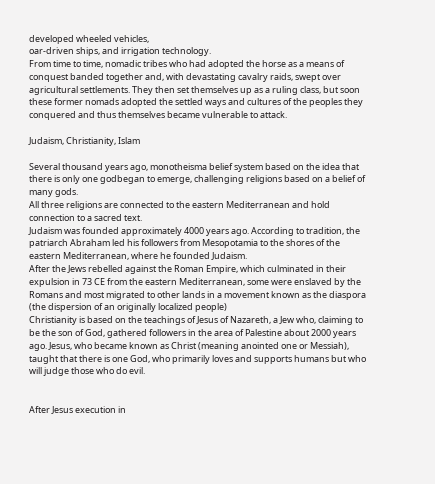developed wheeled vehicles,
oar-driven ships, and irrigation technology.
From time to time, nomadic tribes who had adopted the horse as a means of
conquest banded together and, with devastating cavalry raids, swept over
agricultural settlements. They then set themselves up as a ruling class, but soon
these former nomads adopted the settled ways and cultures of the peoples they
conquered and thus themselves became vulnerable to attack.

Judaism, Christianity, Islam

Several thousand years ago, monotheisma belief system based on the idea that
there is only one godbegan to emerge, challenging religions based on a belief of
many gods.
All three religions are connected to the eastern Mediterranean and hold
connection to a sacred text.
Judaism was founded approximately 4000 years ago. According to tradition, the
patriarch Abraham led his followers from Mesopotamia to the shores of the
eastern Mediterranean, where he founded Judaism.
After the Jews rebelled against the Roman Empire, which culminated in their
expulsion in 73 CE from the eastern Mediterranean, some were enslaved by the
Romans and most migrated to other lands in a movement known as the diaspora
(the dispersion of an originally localized people)
Christianity is based on the teachings of Jesus of Nazareth, a Jew who, claiming to
be the son of God, gathered followers in the area of Palestine about 2000 years
ago. Jesus, who became known as Christ (meaning anointed one or Messiah),
taught that there is one God, who primarily loves and supports humans but who
will judge those who do evil.


After Jesus execution in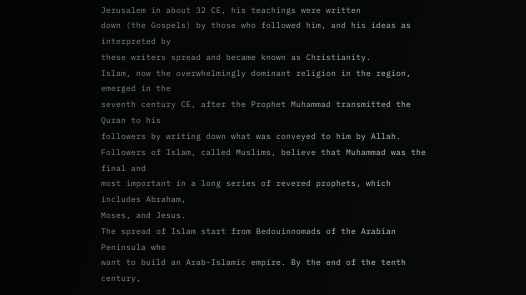Jerusalem in about 32 CE, his teachings were written
down (the Gospels) by those who followed him, and his ideas as interpreted by
these writers spread and became known as Christianity.
Islam, now the overwhelmingly dominant religion in the region, emerged in the
seventh century CE, after the Prophet Muhammad transmitted the Quran to his
followers by writing down what was conveyed to him by Allah.
Followers of Islam, called Muslims, believe that Muhammad was the final and
most important in a long series of revered prophets, which includes Abraham,
Moses, and Jesus.
The spread of Islam start from Bedouinnomads of the Arabian Peninsula who
want to build an Arab-Islamic empire. By the end of the tenth century,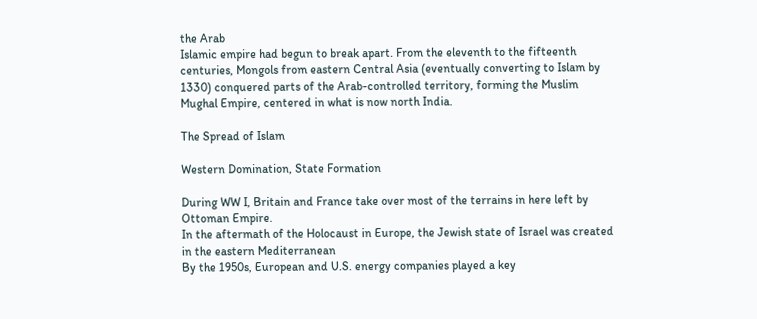the Arab
Islamic empire had begun to break apart. From the eleventh to the fifteenth
centuries, Mongols from eastern Central Asia (eventually converting to Islam by
1330) conquered parts of the Arab-controlled territory, forming the Muslim
Mughal Empire, centered in what is now north India.

The Spread of Islam

Western Domination, State Formation

During WW I, Britain and France take over most of the terrains in here left by
Ottoman Empire.
In the aftermath of the Holocaust in Europe, the Jewish state of Israel was created
in the eastern Mediterranean
By the 1950s, European and U.S. energy companies played a key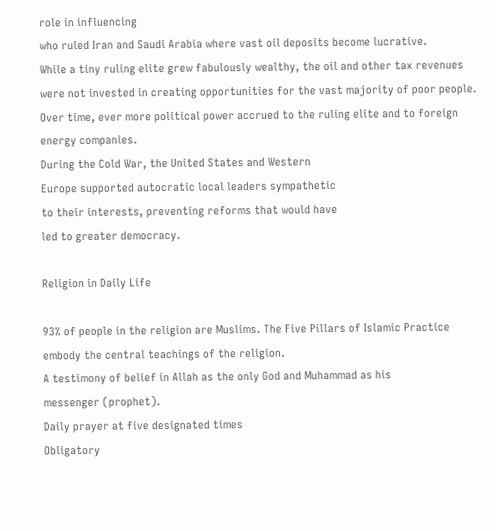role in influencing
who ruled Iran and Saudi Arabia where vast oil deposits become lucrative.
While a tiny ruling elite grew fabulously wealthy, the oil and other tax revenues
were not invested in creating opportunities for the vast majority of poor people.
Over time, ever more political power accrued to the ruling elite and to foreign
energy companies.
During the Cold War, the United States and Western
Europe supported autocratic local leaders sympathetic
to their interests, preventing reforms that would have
led to greater democracy.

Religion in Daily Life

93% of people in the religion are Muslims. The Five Pillars of Islamic Practice
embody the central teachings of the religion.
A testimony of belief in Allah as the only God and Muhammad as his
messenger (prophet).
Daily prayer at five designated times
Obligatory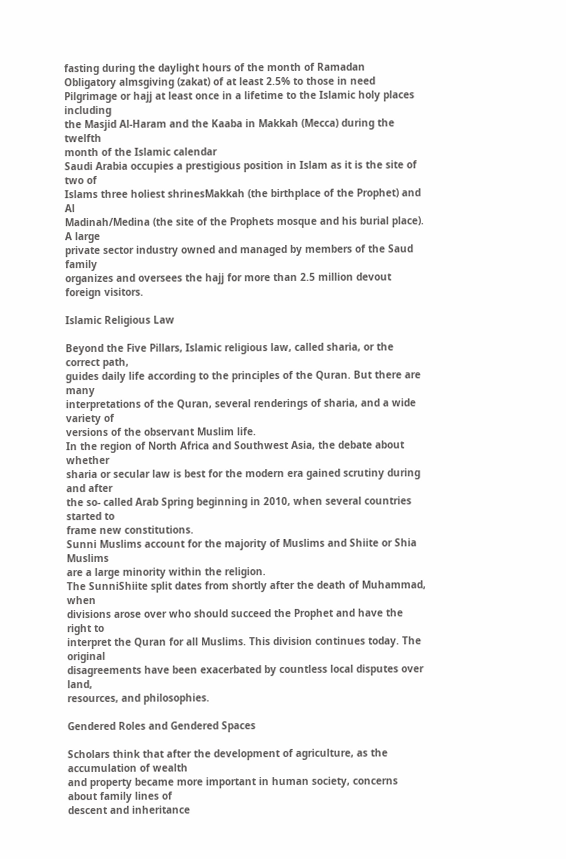fasting during the daylight hours of the month of Ramadan
Obligatory almsgiving (zakat) of at least 2.5% to those in need
Pilgrimage or hajj at least once in a lifetime to the Islamic holy places including
the Masjid Al-Haram and the Kaaba in Makkah (Mecca) during the twelfth
month of the Islamic calendar
Saudi Arabia occupies a prestigious position in Islam as it is the site of two of
Islams three holiest shrinesMakkah (the birthplace of the Prophet) and Al
Madinah/Medina (the site of the Prophets mosque and his burial place). A large
private sector industry owned and managed by members of the Saud family
organizes and oversees the hajj for more than 2.5 million devout foreign visitors.

Islamic Religious Law

Beyond the Five Pillars, Islamic religious law, called sharia, or the correct path,
guides daily life according to the principles of the Quran. But there are many
interpretations of the Quran, several renderings of sharia, and a wide variety of
versions of the observant Muslim life.
In the region of North Africa and Southwest Asia, the debate about whether
sharia or secular law is best for the modern era gained scrutiny during and after
the so- called Arab Spring beginning in 2010, when several countries started to
frame new constitutions.
Sunni Muslims account for the majority of Muslims and Shiite or Shia Muslims
are a large minority within the religion.
The SunniShiite split dates from shortly after the death of Muhammad, when
divisions arose over who should succeed the Prophet and have the right to
interpret the Quran for all Muslims. This division continues today. The original
disagreements have been exacerbated by countless local disputes over land,
resources, and philosophies.

Gendered Roles and Gendered Spaces

Scholars think that after the development of agriculture, as the accumulation of wealth
and property became more important in human society, concerns about family lines of
descent and inheritance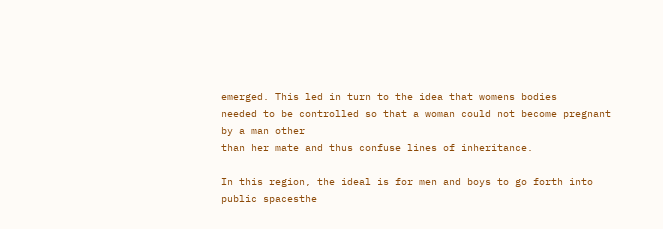emerged. This led in turn to the idea that womens bodies
needed to be controlled so that a woman could not become pregnant by a man other
than her mate and thus confuse lines of inheritance.

In this region, the ideal is for men and boys to go forth into public spacesthe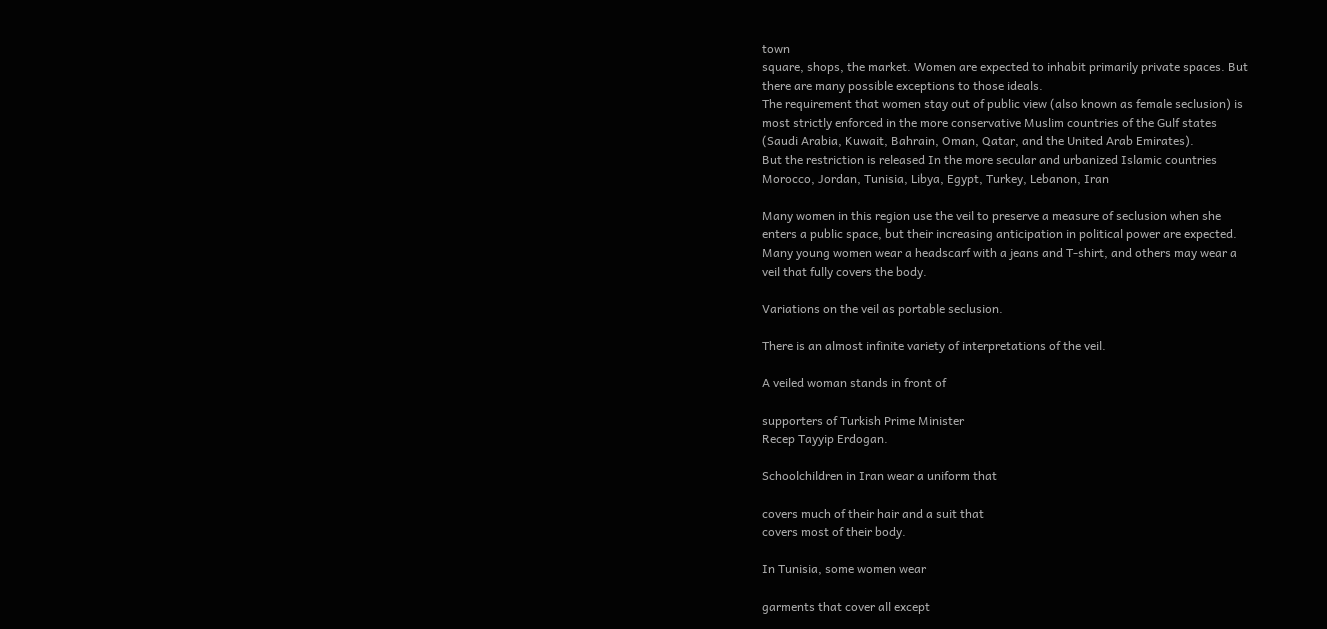town
square, shops, the market. Women are expected to inhabit primarily private spaces. But
there are many possible exceptions to those ideals.
The requirement that women stay out of public view (also known as female seclusion) is
most strictly enforced in the more conservative Muslim countries of the Gulf states
(Saudi Arabia, Kuwait, Bahrain, Oman, Qatar, and the United Arab Emirates).
But the restriction is released In the more secular and urbanized Islamic countries
Morocco, Jordan, Tunisia, Libya, Egypt, Turkey, Lebanon, Iran

Many women in this region use the veil to preserve a measure of seclusion when she
enters a public space, but their increasing anticipation in political power are expected.
Many young women wear a headscarf with a jeans and T-shirt, and others may wear a
veil that fully covers the body.

Variations on the veil as portable seclusion.

There is an almost infinite variety of interpretations of the veil.

A veiled woman stands in front of

supporters of Turkish Prime Minister
Recep Tayyip Erdogan.

Schoolchildren in Iran wear a uniform that

covers much of their hair and a suit that
covers most of their body.

In Tunisia, some women wear

garments that cover all except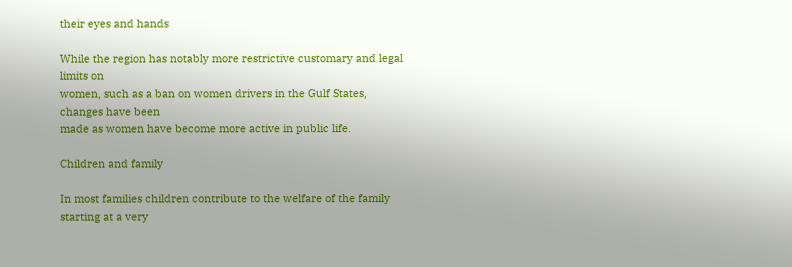their eyes and hands

While the region has notably more restrictive customary and legal limits on
women, such as a ban on women drivers in the Gulf States, changes have been
made as women have become more active in public life.

Children and family

In most families children contribute to the welfare of the family starting at a very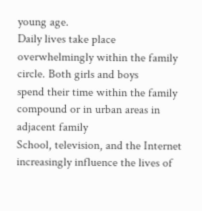young age.
Daily lives take place overwhelmingly within the family circle. Both girls and boys
spend their time within the family compound or in urban areas in adjacent family
School, television, and the Internet increasingly influence the lives of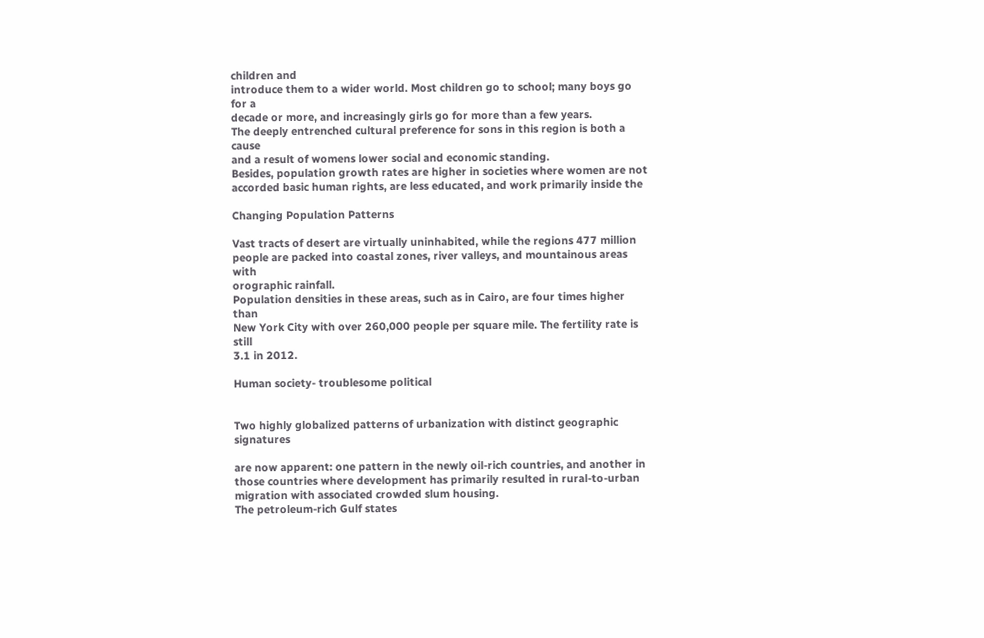children and
introduce them to a wider world. Most children go to school; many boys go for a
decade or more, and increasingly girls go for more than a few years.
The deeply entrenched cultural preference for sons in this region is both a cause
and a result of womens lower social and economic standing.
Besides, population growth rates are higher in societies where women are not
accorded basic human rights, are less educated, and work primarily inside the

Changing Population Patterns

Vast tracts of desert are virtually uninhabited, while the regions 477 million
people are packed into coastal zones, river valleys, and mountainous areas with
orographic rainfall.
Population densities in these areas, such as in Cairo, are four times higher than
New York City with over 260,000 people per square mile. The fertility rate is still
3.1 in 2012.

Human society- troublesome political


Two highly globalized patterns of urbanization with distinct geographic signatures

are now apparent: one pattern in the newly oil-rich countries, and another in
those countries where development has primarily resulted in rural-to-urban
migration with associated crowded slum housing.
The petroleum-rich Gulf states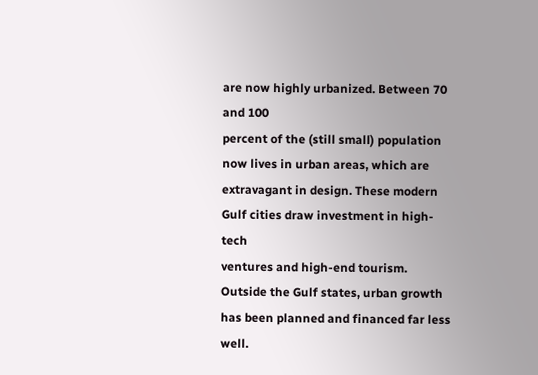are now highly urbanized. Between 70 and 100
percent of the (still small) population now lives in urban areas, which are
extravagant in design. These modern Gulf cities draw investment in high-tech
ventures and high-end tourism.
Outside the Gulf states, urban growth has been planned and financed far less well.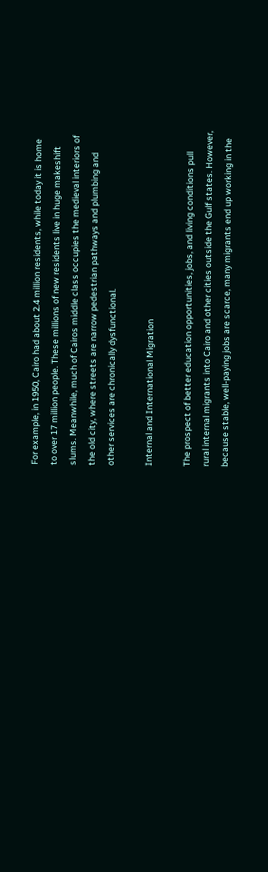For example, in 1950, Cairo had about 2.4 million residents, while today it is home
to over 17 million people. These millions of new residents live in huge makeshift
slums. Meanwhile, much of Cairos middle class occupies the medieval interiors of
the old city, where streets are narrow pedestrian pathways and plumbing and
other services are chronically dysfunctional.

Internal and International Migration

The prospect of better education opportunities, jobs, and living conditions pull
rural internal migrants into Cairo and other cities outside the Gulf states. However,
because stable, well-paying jobs are scarce, many migrants end up working in the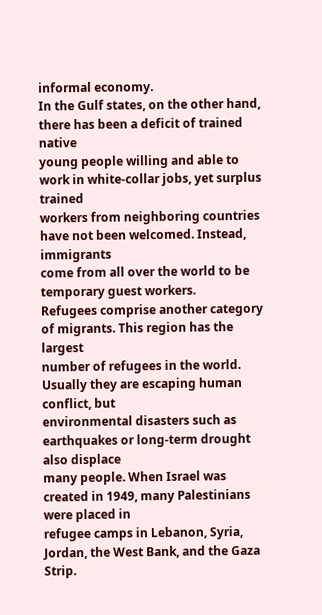informal economy.
In the Gulf states, on the other hand, there has been a deficit of trained native
young people willing and able to work in white-collar jobs, yet surplus trained
workers from neighboring countries have not been welcomed. Instead, immigrants
come from all over the world to be temporary guest workers.
Refugees comprise another category of migrants. This region has the largest
number of refugees in the world. Usually they are escaping human conflict, but
environmental disasters such as earthquakes or long-term drought also displace
many people. When Israel was created in 1949, many Palestinians were placed in
refugee camps in Lebanon, Syria, Jordan, the West Bank, and the Gaza Strip.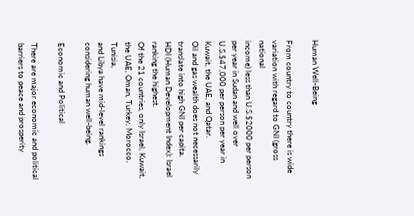Human Well-Being

From country to country there is wide variation with regard to GNI (gross national
income) less than U.S.$2000 per person per year in Sudan and well over
U.S.$47,000 per person per year in Kuwait, the UAE, and Qatar.
Oil and gas wealth does not necessarily translate into high GNI per capita.
HDI (Human Development Index): Israel ranking the highest.
Of the 21 countries, only Israel, Kuwait, the UAE, Oman, Turkey, Morocco, Tunisia,
and Libya have mid-level rankings considering human well-being.

Economic and Political

There are major economic and political barriers to peace and prosperity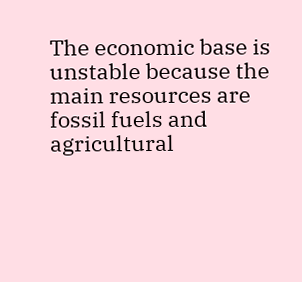The economic base is unstable because the main resources are fossil fuels and agricultural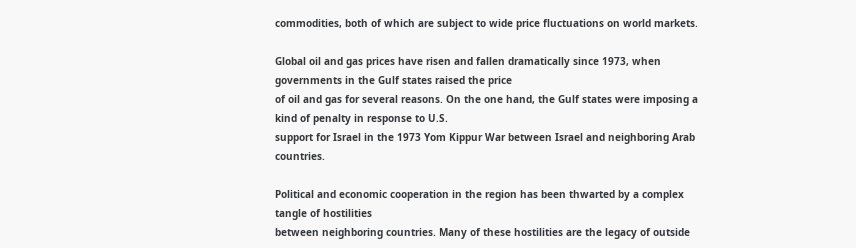commodities, both of which are subject to wide price fluctuations on world markets.

Global oil and gas prices have risen and fallen dramatically since 1973, when governments in the Gulf states raised the price
of oil and gas for several reasons. On the one hand, the Gulf states were imposing a kind of penalty in response to U.S.
support for Israel in the 1973 Yom Kippur War between Israel and neighboring Arab countries.

Political and economic cooperation in the region has been thwarted by a complex tangle of hostilities
between neighboring countries. Many of these hostilities are the legacy of outside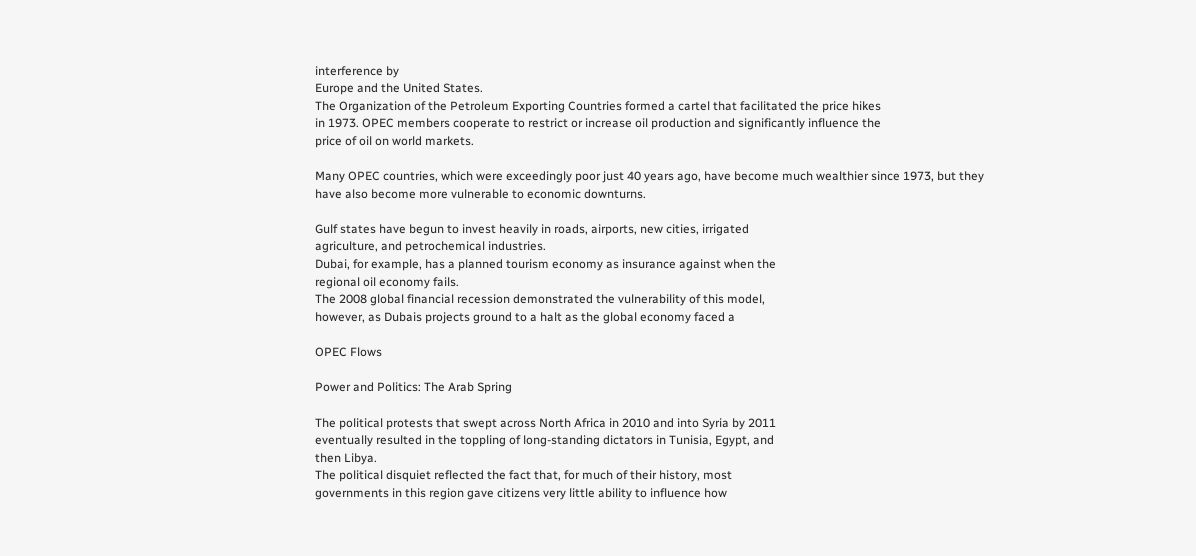interference by
Europe and the United States.
The Organization of the Petroleum Exporting Countries formed a cartel that facilitated the price hikes
in 1973. OPEC members cooperate to restrict or increase oil production and significantly influence the
price of oil on world markets.

Many OPEC countries, which were exceedingly poor just 40 years ago, have become much wealthier since 1973, but they
have also become more vulnerable to economic downturns.

Gulf states have begun to invest heavily in roads, airports, new cities, irrigated
agriculture, and petrochemical industries.
Dubai, for example, has a planned tourism economy as insurance against when the
regional oil economy fails.
The 2008 global financial recession demonstrated the vulnerability of this model,
however, as Dubais projects ground to a halt as the global economy faced a

OPEC Flows

Power and Politics: The Arab Spring

The political protests that swept across North Africa in 2010 and into Syria by 2011
eventually resulted in the toppling of long-standing dictators in Tunisia, Egypt, and
then Libya.
The political disquiet reflected the fact that, for much of their history, most
governments in this region gave citizens very little ability to influence how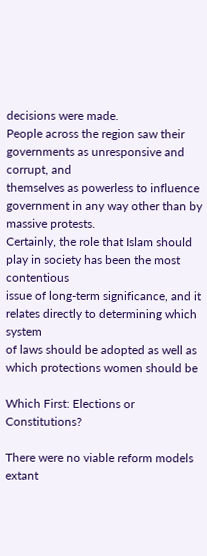decisions were made.
People across the region saw their governments as unresponsive and corrupt, and
themselves as powerless to influence government in any way other than by
massive protests.
Certainly, the role that Islam should play in society has been the most contentious
issue of long-term significance, and it relates directly to determining which system
of laws should be adopted as well as which protections women should be

Which First: Elections or Constitutions?

There were no viable reform models extant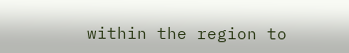within the region to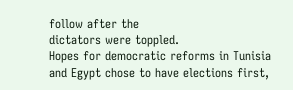follow after the
dictators were toppled.
Hopes for democratic reforms in Tunisia and Egypt chose to have elections first,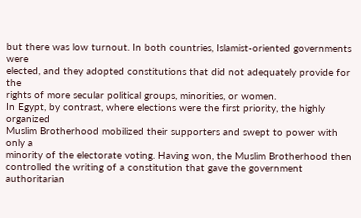but there was low turnout. In both countries, Islamist-oriented governments were
elected, and they adopted constitutions that did not adequately provide for the
rights of more secular political groups, minorities, or women.
In Egypt, by contrast, where elections were the first priority, the highly organized
Muslim Brotherhood mobilized their supporters and swept to power with only a
minority of the electorate voting. Having won, the Muslim Brotherhood then
controlled the writing of a constitution that gave the government authoritarian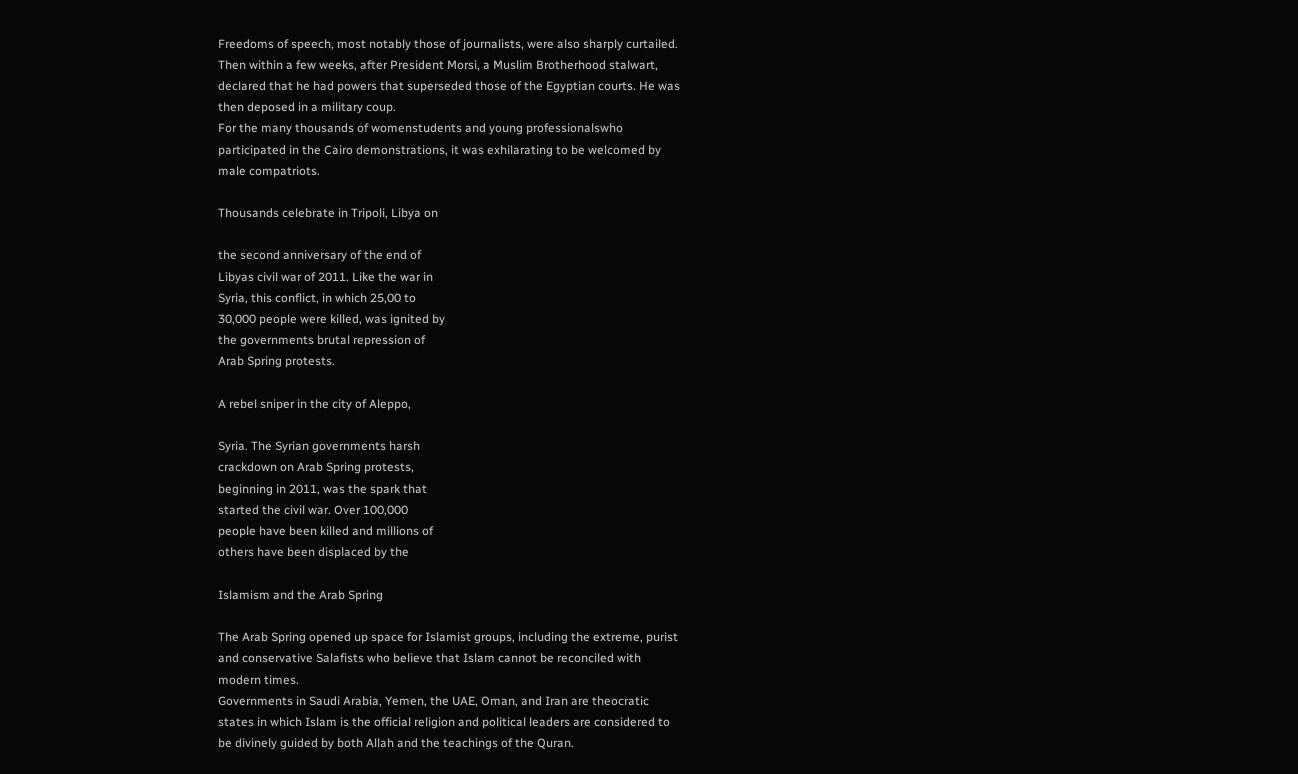Freedoms of speech, most notably those of journalists, were also sharply curtailed.
Then within a few weeks, after President Morsi, a Muslim Brotherhood stalwart,
declared that he had powers that superseded those of the Egyptian courts. He was
then deposed in a military coup.
For the many thousands of womenstudents and young professionalswho
participated in the Cairo demonstrations, it was exhilarating to be welcomed by
male compatriots.

Thousands celebrate in Tripoli, Libya on

the second anniversary of the end of
Libyas civil war of 2011. Like the war in
Syria, this conflict, in which 25,00 to
30,000 people were killed, was ignited by
the governments brutal repression of
Arab Spring protests.

A rebel sniper in the city of Aleppo,

Syria. The Syrian governments harsh
crackdown on Arab Spring protests,
beginning in 2011, was the spark that
started the civil war. Over 100,000
people have been killed and millions of
others have been displaced by the

Islamism and the Arab Spring

The Arab Spring opened up space for Islamist groups, including the extreme, purist
and conservative Salafists who believe that Islam cannot be reconciled with
modern times.
Governments in Saudi Arabia, Yemen, the UAE, Oman, and Iran are theocratic
states in which Islam is the official religion and political leaders are considered to
be divinely guided by both Allah and the teachings of the Quran.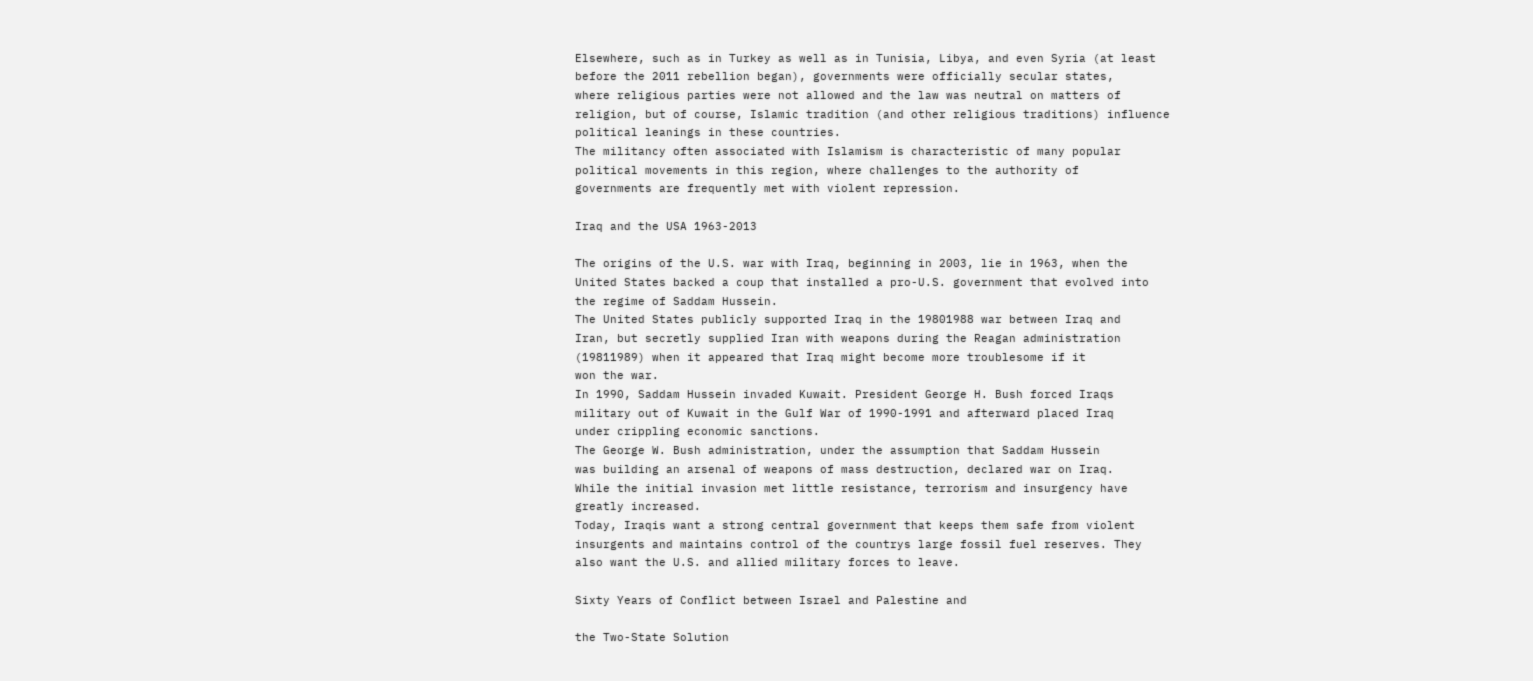Elsewhere, such as in Turkey as well as in Tunisia, Libya, and even Syria (at least
before the 2011 rebellion began), governments were officially secular states,
where religious parties were not allowed and the law was neutral on matters of
religion, but of course, Islamic tradition (and other religious traditions) influence
political leanings in these countries.
The militancy often associated with Islamism is characteristic of many popular
political movements in this region, where challenges to the authority of
governments are frequently met with violent repression.

Iraq and the USA 1963-2013

The origins of the U.S. war with Iraq, beginning in 2003, lie in 1963, when the
United States backed a coup that installed a pro-U.S. government that evolved into
the regime of Saddam Hussein.
The United States publicly supported Iraq in the 19801988 war between Iraq and
Iran, but secretly supplied Iran with weapons during the Reagan administration
(19811989) when it appeared that Iraq might become more troublesome if it
won the war.
In 1990, Saddam Hussein invaded Kuwait. President George H. Bush forced Iraqs
military out of Kuwait in the Gulf War of 1990-1991 and afterward placed Iraq
under crippling economic sanctions.
The George W. Bush administration, under the assumption that Saddam Hussein
was building an arsenal of weapons of mass destruction, declared war on Iraq.
While the initial invasion met little resistance, terrorism and insurgency have
greatly increased.
Today, Iraqis want a strong central government that keeps them safe from violent
insurgents and maintains control of the countrys large fossil fuel reserves. They
also want the U.S. and allied military forces to leave.

Sixty Years of Conflict between Israel and Palestine and

the Two-State Solution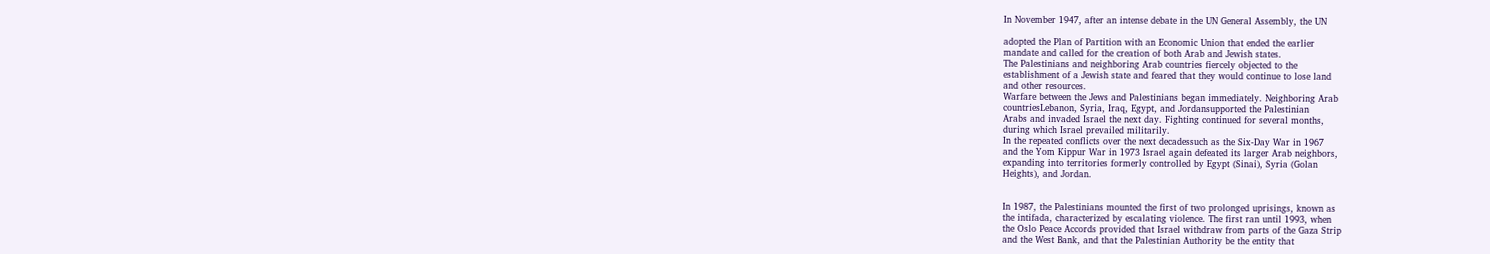In November 1947, after an intense debate in the UN General Assembly, the UN

adopted the Plan of Partition with an Economic Union that ended the earlier
mandate and called for the creation of both Arab and Jewish states.
The Palestinians and neighboring Arab countries fiercely objected to the
establishment of a Jewish state and feared that they would continue to lose land
and other resources.
Warfare between the Jews and Palestinians began immediately. Neighboring Arab
countriesLebanon, Syria, Iraq, Egypt, and Jordansupported the Palestinian
Arabs and invaded Israel the next day. Fighting continued for several months,
during which Israel prevailed militarily.
In the repeated conflicts over the next decadessuch as the Six-Day War in 1967
and the Yom Kippur War in 1973 Israel again defeated its larger Arab neighbors,
expanding into territories formerly controlled by Egypt (Sinai), Syria (Golan
Heights), and Jordan.


In 1987, the Palestinians mounted the first of two prolonged uprisings, known as
the intifada, characterized by escalating violence. The first ran until 1993, when
the Oslo Peace Accords provided that Israel withdraw from parts of the Gaza Strip
and the West Bank, and that the Palestinian Authority be the entity that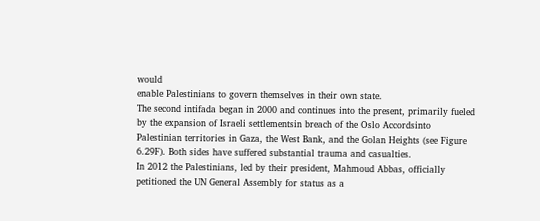would
enable Palestinians to govern themselves in their own state.
The second intifada began in 2000 and continues into the present, primarily fueled
by the expansion of Israeli settlementsin breach of the Oslo Accordsinto
Palestinian territories in Gaza, the West Bank, and the Golan Heights (see Figure
6.29F). Both sides have suffered substantial trauma and casualties.
In 2012 the Palestinians, led by their president, Mahmoud Abbas, officially
petitioned the UN General Assembly for status as a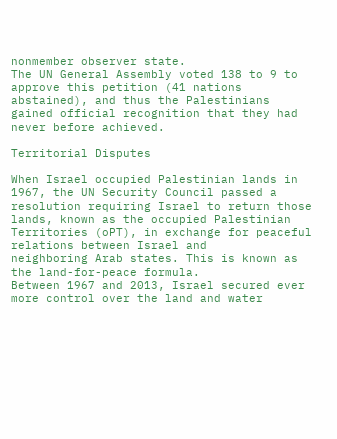nonmember observer state.
The UN General Assembly voted 138 to 9 to approve this petition (41 nations
abstained), and thus the Palestinians gained official recognition that they had
never before achieved.

Territorial Disputes

When Israel occupied Palestinian lands in 1967, the UN Security Council passed a
resolution requiring Israel to return those lands, known as the occupied Palestinian
Territories (oPT), in exchange for peaceful relations between Israel and
neighboring Arab states. This is known as the land-for-peace formula.
Between 1967 and 2013, Israel secured ever more control over the land and water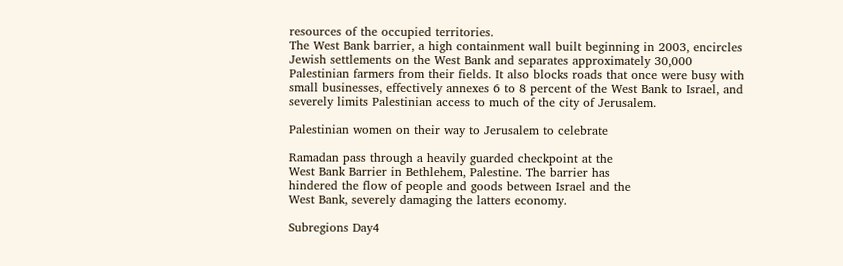resources of the occupied territories.
The West Bank barrier, a high containment wall built beginning in 2003, encircles
Jewish settlements on the West Bank and separates approximately 30,000
Palestinian farmers from their fields. It also blocks roads that once were busy with
small businesses, effectively annexes 6 to 8 percent of the West Bank to Israel, and
severely limits Palestinian access to much of the city of Jerusalem.

Palestinian women on their way to Jerusalem to celebrate

Ramadan pass through a heavily guarded checkpoint at the
West Bank Barrier in Bethlehem, Palestine. The barrier has
hindered the flow of people and goods between Israel and the
West Bank, severely damaging the latters economy.

Subregions Day4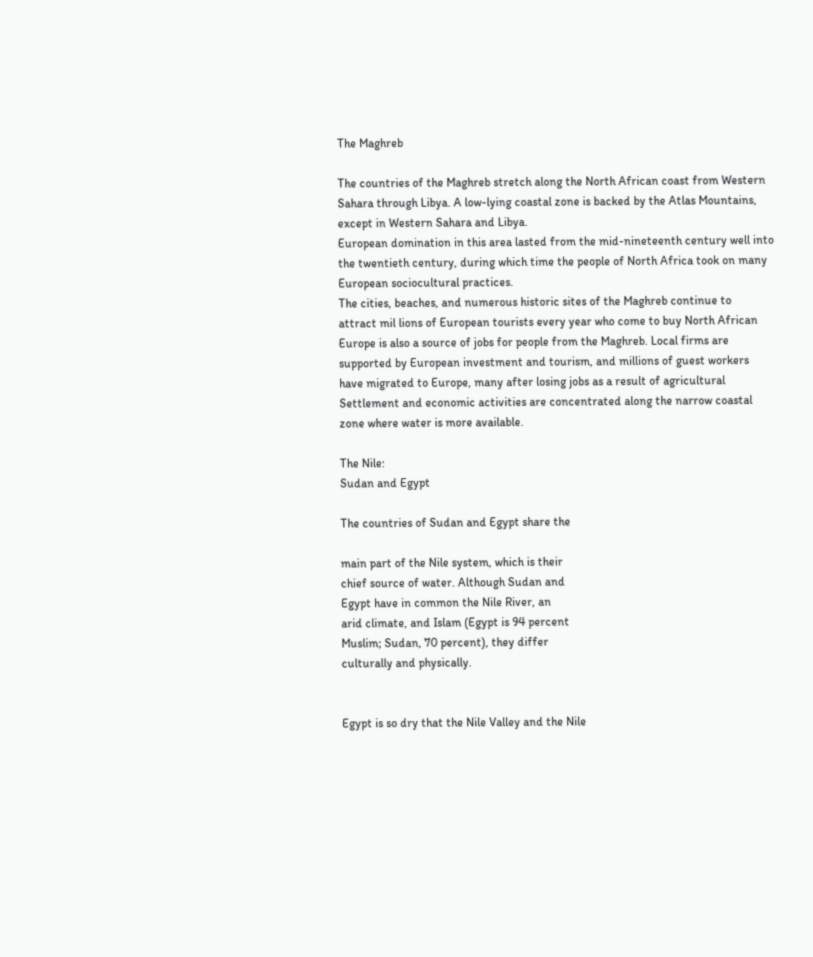The Maghreb

The countries of the Maghreb stretch along the North African coast from Western
Sahara through Libya. A low-lying coastal zone is backed by the Atlas Mountains,
except in Western Sahara and Libya.
European domination in this area lasted from the mid-nineteenth century well into
the twentieth century, during which time the people of North Africa took on many
European sociocultural practices.
The cities, beaches, and numerous historic sites of the Maghreb continue to
attract mil lions of European tourists every year who come to buy North African
Europe is also a source of jobs for people from the Maghreb. Local firms are
supported by European investment and tourism, and millions of guest workers
have migrated to Europe, many after losing jobs as a result of agricultural
Settlement and economic activities are concentrated along the narrow coastal
zone where water is more available.

The Nile:
Sudan and Egypt

The countries of Sudan and Egypt share the

main part of the Nile system, which is their
chief source of water. Although Sudan and
Egypt have in common the Nile River, an
arid climate, and Islam (Egypt is 94 percent
Muslim; Sudan, 70 percent), they differ
culturally and physically.


Egypt is so dry that the Nile Valley and the Nile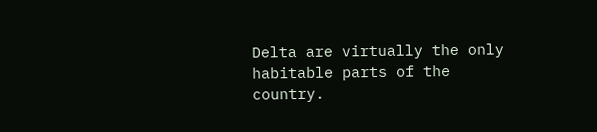Delta are virtually the only
habitable parts of the country.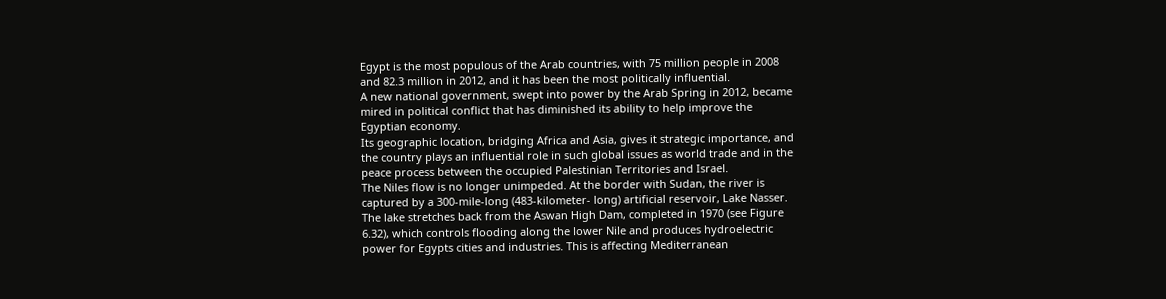Egypt is the most populous of the Arab countries, with 75 million people in 2008
and 82.3 million in 2012, and it has been the most politically influential.
A new national government, swept into power by the Arab Spring in 2012, became
mired in political conflict that has diminished its ability to help improve the
Egyptian economy.
Its geographic location, bridging Africa and Asia, gives it strategic importance, and
the country plays an influential role in such global issues as world trade and in the
peace process between the occupied Palestinian Territories and Israel.
The Niles flow is no longer unimpeded. At the border with Sudan, the river is
captured by a 300-mile-long (483-kilometer- long) artificial reservoir, Lake Nasser.
The lake stretches back from the Aswan High Dam, completed in 1970 (see Figure
6.32), which controls flooding along the lower Nile and produces hydroelectric
power for Egypts cities and industries. This is affecting Mediterranean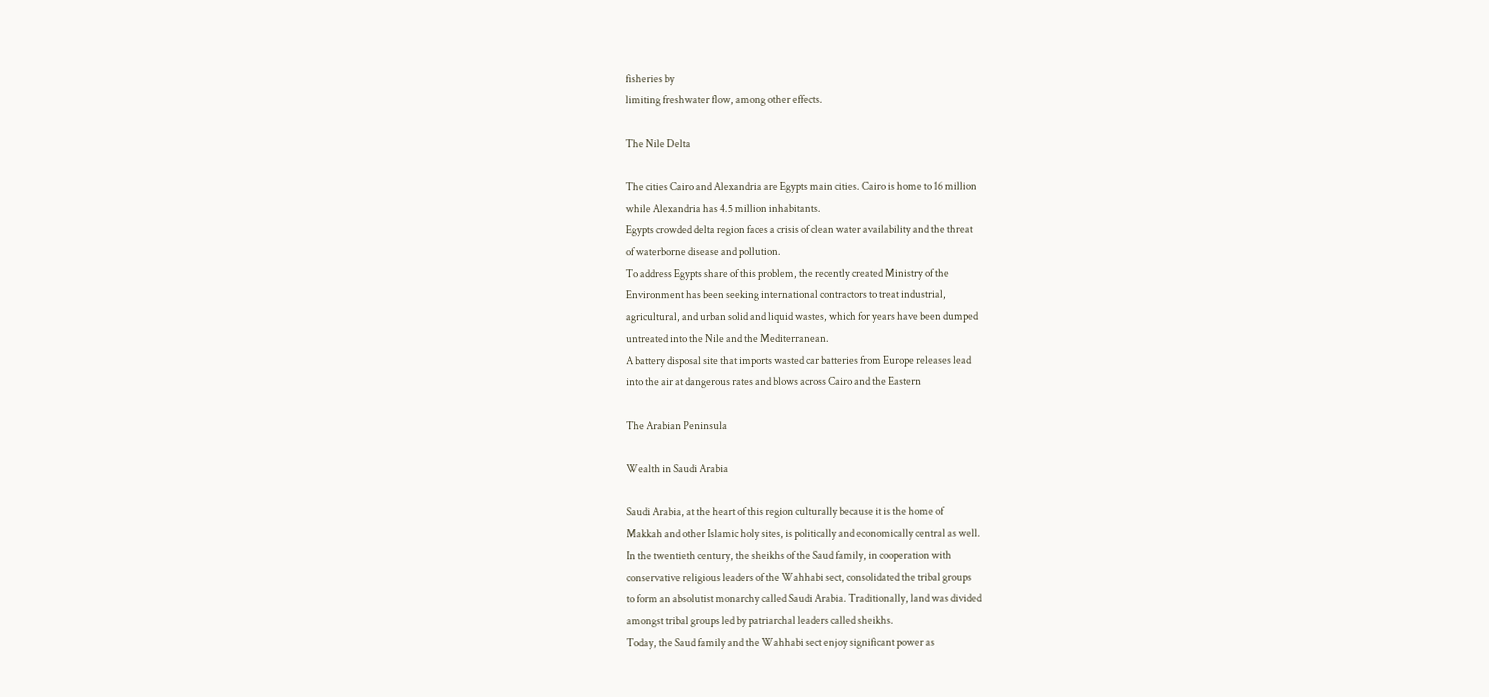fisheries by
limiting freshwater flow, among other effects.

The Nile Delta

The cities Cairo and Alexandria are Egypts main cities. Cairo is home to 16 million
while Alexandria has 4.5 million inhabitants.
Egypts crowded delta region faces a crisis of clean water availability and the threat
of waterborne disease and pollution.
To address Egypts share of this problem, the recently created Ministry of the
Environment has been seeking international contractors to treat industrial,
agricultural, and urban solid and liquid wastes, which for years have been dumped
untreated into the Nile and the Mediterranean.
A battery disposal site that imports wasted car batteries from Europe releases lead
into the air at dangerous rates and blows across Cairo and the Eastern

The Arabian Peninsula

Wealth in Saudi Arabia

Saudi Arabia, at the heart of this region culturally because it is the home of
Makkah and other Islamic holy sites, is politically and economically central as well.
In the twentieth century, the sheikhs of the Saud family, in cooperation with
conservative religious leaders of the Wahhabi sect, consolidated the tribal groups
to form an absolutist monarchy called Saudi Arabia. Traditionally, land was divided
amongst tribal groups led by patriarchal leaders called sheikhs.
Today, the Saud family and the Wahhabi sect enjoy significant power as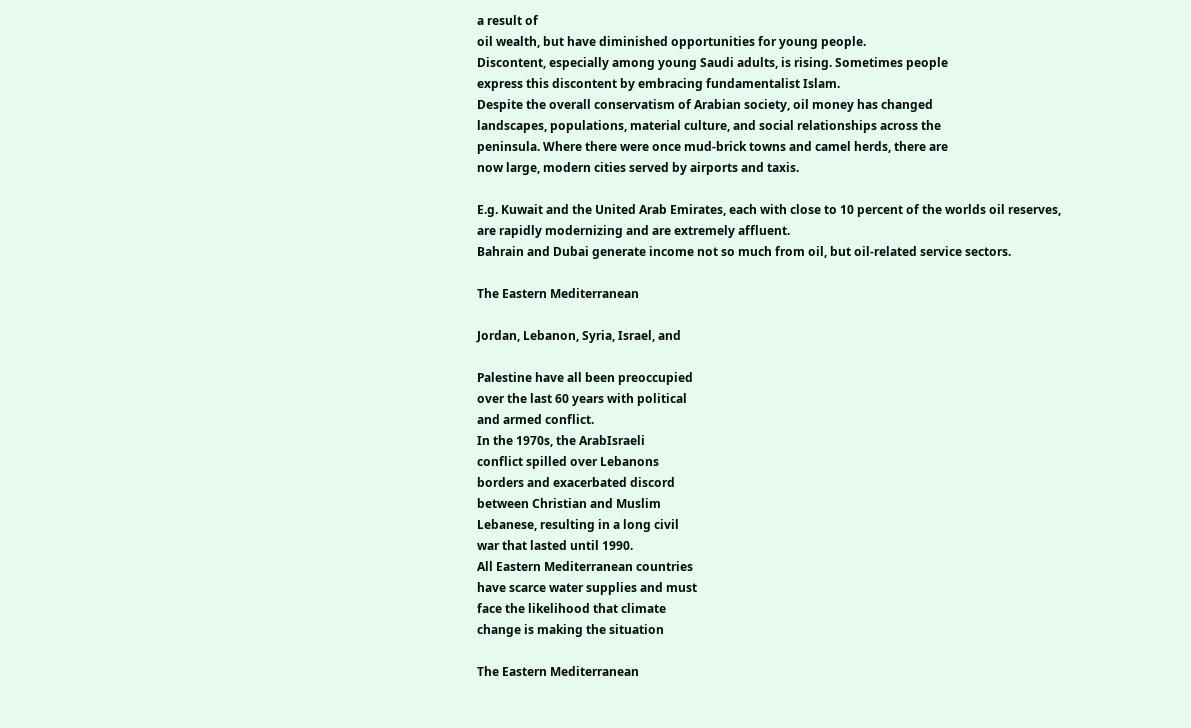a result of
oil wealth, but have diminished opportunities for young people.
Discontent, especially among young Saudi adults, is rising. Sometimes people
express this discontent by embracing fundamentalist Islam.
Despite the overall conservatism of Arabian society, oil money has changed
landscapes, populations, material culture, and social relationships across the
peninsula. Where there were once mud-brick towns and camel herds, there are
now large, modern cities served by airports and taxis.

E.g. Kuwait and the United Arab Emirates, each with close to 10 percent of the worlds oil reserves,
are rapidly modernizing and are extremely affluent.
Bahrain and Dubai generate income not so much from oil, but oil-related service sectors.

The Eastern Mediterranean

Jordan, Lebanon, Syria, Israel, and

Palestine have all been preoccupied
over the last 60 years with political
and armed conflict.
In the 1970s, the ArabIsraeli
conflict spilled over Lebanons
borders and exacerbated discord
between Christian and Muslim
Lebanese, resulting in a long civil
war that lasted until 1990.
All Eastern Mediterranean countries
have scarce water supplies and must
face the likelihood that climate
change is making the situation

The Eastern Mediterranean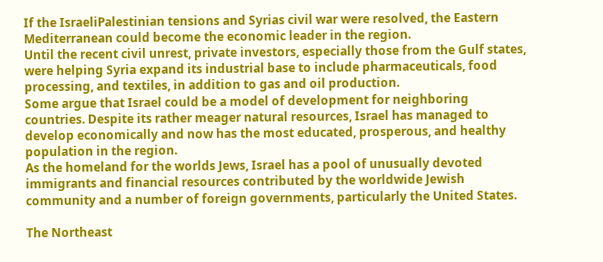If the IsraeliPalestinian tensions and Syrias civil war were resolved, the Eastern
Mediterranean could become the economic leader in the region.
Until the recent civil unrest, private investors, especially those from the Gulf states,
were helping Syria expand its industrial base to include pharmaceuticals, food
processing, and textiles, in addition to gas and oil production.
Some argue that Israel could be a model of development for neighboring
countries. Despite its rather meager natural resources, Israel has managed to
develop economically and now has the most educated, prosperous, and healthy
population in the region.
As the homeland for the worlds Jews, Israel has a pool of unusually devoted
immigrants and financial resources contributed by the worldwide Jewish
community and a number of foreign governments, particularly the United States.

The Northeast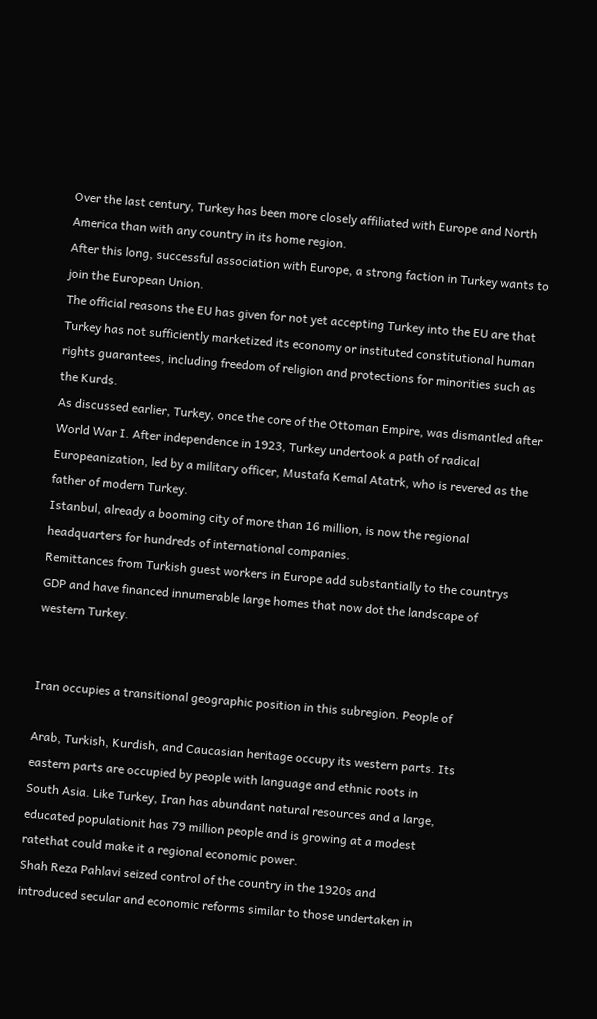Over the last century, Turkey has been more closely affiliated with Europe and North
America than with any country in its home region.
After this long, successful association with Europe, a strong faction in Turkey wants to
join the European Union.
The official reasons the EU has given for not yet accepting Turkey into the EU are that
Turkey has not sufficiently marketized its economy or instituted constitutional human
rights guarantees, including freedom of religion and protections for minorities such as
the Kurds.
As discussed earlier, Turkey, once the core of the Ottoman Empire, was dismantled after
World War I. After independence in 1923, Turkey undertook a path of radical
Europeanization, led by a military officer, Mustafa Kemal Atatrk, who is revered as the
father of modern Turkey.
Istanbul, already a booming city of more than 16 million, is now the regional
headquarters for hundreds of international companies.
Remittances from Turkish guest workers in Europe add substantially to the countrys
GDP and have financed innumerable large homes that now dot the landscape of
western Turkey.


Iran occupies a transitional geographic position in this subregion. People of

Arab, Turkish, Kurdish, and Caucasian heritage occupy its western parts. Its
eastern parts are occupied by people with language and ethnic roots in
South Asia. Like Turkey, Iran has abundant natural resources and a large,
educated populationit has 79 million people and is growing at a modest
ratethat could make it a regional economic power.
Shah Reza Pahlavi seized control of the country in the 1920s and
introduced secular and economic reforms similar to those undertaken in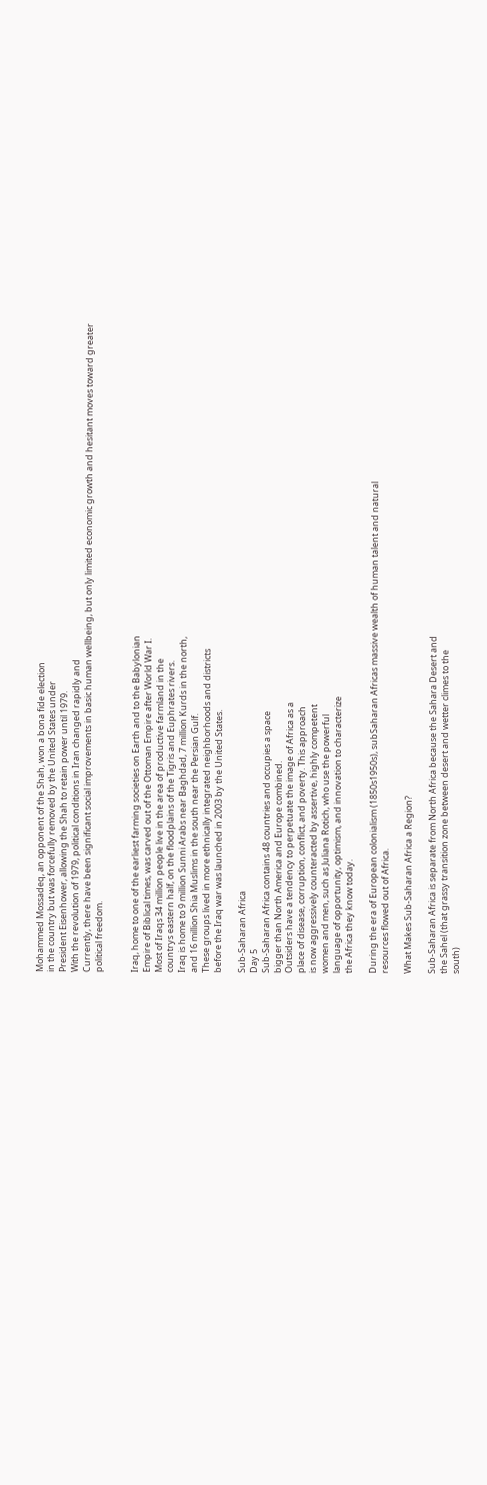Mohammed Mossadeq, an opponent of the Shah, won a bona fide election
in the country but was forcefully removed by the United States under
President Eisenhower, allowing the Shah to retain power until 1979.
With the revolution of 1979, political conditions in Iran changed rapidly and
Currently, there have been significant social improvements in basic human wellbeing, but only limited economic growth and hesitant moves toward greater
political freedom.


Iraq, home to one of the earliest farming societies on Earth and to the Babylonian
Empire of Biblical times, was carved out of the Ottoman Empire after World War I.
Most of Iraqs 34 million people live in the area of productive farmland in the
countrys eastern half, on the floodplains of the Tigris and Euphrates rivers.
Iraq is home to 9 million Sunni Arabs near Baghdad, 7 million Kurds in the north,
and 16 million Shia Muslims in the south near the Persian Gulf.
These groups lived in more ethnically integrated neighborhoods and districts
before the Iraq war was launched in 2003 by the United States.

Sub-Saharan Africa
Day 5
Sub-Saharan Africa contains 48 countries and occupies a space
bigger than North America and Europe combined.
Outsiders have a tendency to perpetuate the image of Africa as a
place of disease, corruption, conflict, and poverty. This approach
is now aggressively counteracted by assertive, highly competent
women and men, such as Juliana Rotich, who use the powerful
language of opportunity, optimism, and innovation to characterize
the Africa they know today.

During the era of European colonialism (1850s1950s), subSaharan Africas massive wealth of human talent and natural
resources flowed out of Africa.

What Makes Sub-Saharan Africa a Region?

Sub-Saharan Africa is separate from North Africa because the Sahara Desert and
the Sahel (that grassy transition zone between desert and wetter climes to the
south)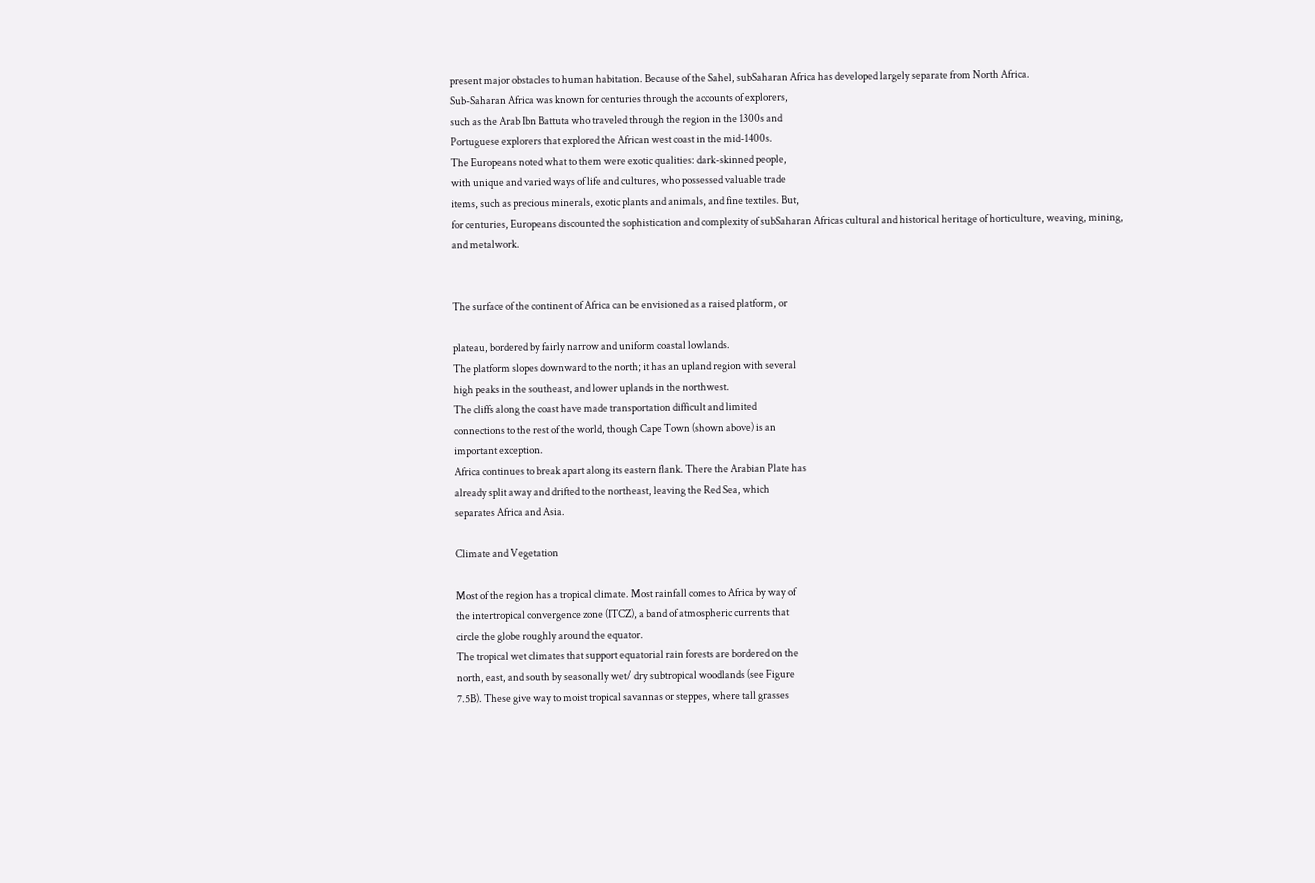present major obstacles to human habitation. Because of the Sahel, subSaharan Africa has developed largely separate from North Africa.
Sub-Saharan Africa was known for centuries through the accounts of explorers,
such as the Arab Ibn Battuta who traveled through the region in the 1300s and
Portuguese explorers that explored the African west coast in the mid-1400s.
The Europeans noted what to them were exotic qualities: dark-skinned people,
with unique and varied ways of life and cultures, who possessed valuable trade
items, such as precious minerals, exotic plants and animals, and fine textiles. But,
for centuries, Europeans discounted the sophistication and complexity of subSaharan Africas cultural and historical heritage of horticulture, weaving, mining,
and metalwork.


The surface of the continent of Africa can be envisioned as a raised platform, or

plateau, bordered by fairly narrow and uniform coastal lowlands.
The platform slopes downward to the north; it has an upland region with several
high peaks in the southeast, and lower uplands in the northwest.
The cliffs along the coast have made transportation difficult and limited
connections to the rest of the world, though Cape Town (shown above) is an
important exception.
Africa continues to break apart along its eastern flank. There the Arabian Plate has
already split away and drifted to the northeast, leaving the Red Sea, which
separates Africa and Asia.

Climate and Vegetation

Most of the region has a tropical climate. Most rainfall comes to Africa by way of
the intertropical convergence zone (ITCZ), a band of atmospheric currents that
circle the globe roughly around the equator.
The tropical wet climates that support equatorial rain forests are bordered on the
north, east, and south by seasonally wet/ dry subtropical woodlands (see Figure
7.5B). These give way to moist tropical savannas or steppes, where tall grasses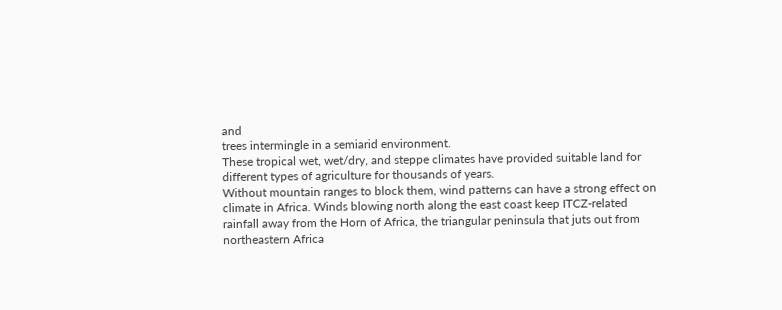and
trees intermingle in a semiarid environment.
These tropical wet, wet/dry, and steppe climates have provided suitable land for
different types of agriculture for thousands of years.
Without mountain ranges to block them, wind patterns can have a strong effect on
climate in Africa. Winds blowing north along the east coast keep ITCZ-related
rainfall away from the Horn of Africa, the triangular peninsula that juts out from
northeastern Africa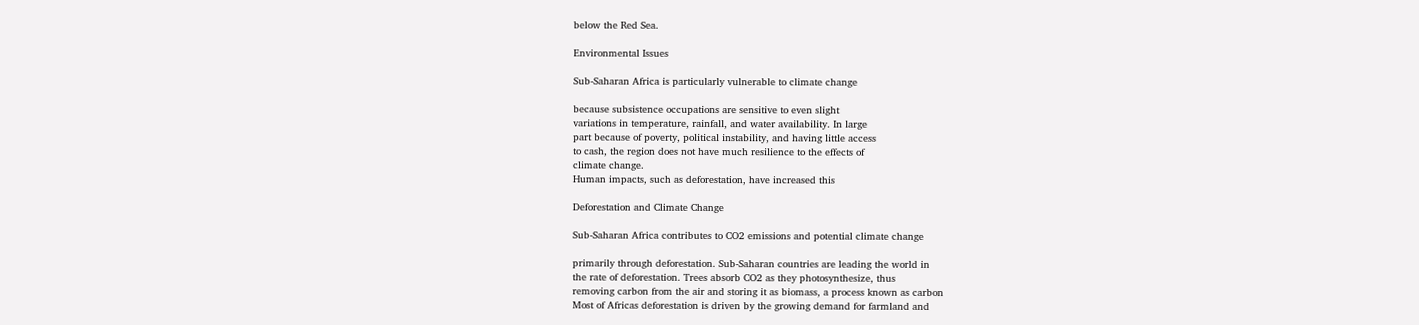below the Red Sea.

Environmental Issues

Sub-Saharan Africa is particularly vulnerable to climate change

because subsistence occupations are sensitive to even slight
variations in temperature, rainfall, and water availability. In large
part because of poverty, political instability, and having little access
to cash, the region does not have much resilience to the effects of
climate change.
Human impacts, such as deforestation, have increased this

Deforestation and Climate Change

Sub-Saharan Africa contributes to CO2 emissions and potential climate change

primarily through deforestation. Sub-Saharan countries are leading the world in
the rate of deforestation. Trees absorb CO2 as they photosynthesize, thus
removing carbon from the air and storing it as biomass, a process known as carbon
Most of Africas deforestation is driven by the growing demand for farmland and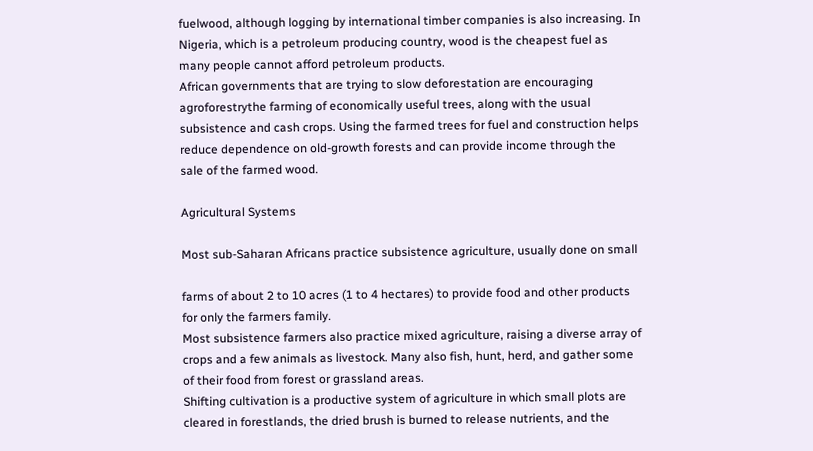fuelwood, although logging by international timber companies is also increasing. In
Nigeria, which is a petroleum producing country, wood is the cheapest fuel as
many people cannot afford petroleum products.
African governments that are trying to slow deforestation are encouraging
agroforestrythe farming of economically useful trees, along with the usual
subsistence and cash crops. Using the farmed trees for fuel and construction helps
reduce dependence on old-growth forests and can provide income through the
sale of the farmed wood.

Agricultural Systems

Most sub-Saharan Africans practice subsistence agriculture, usually done on small

farms of about 2 to 10 acres (1 to 4 hectares) to provide food and other products
for only the farmers family.
Most subsistence farmers also practice mixed agriculture, raising a diverse array of
crops and a few animals as livestock. Many also fish, hunt, herd, and gather some
of their food from forest or grassland areas.
Shifting cultivation is a productive system of agriculture in which small plots are
cleared in forestlands, the dried brush is burned to release nutrients, and the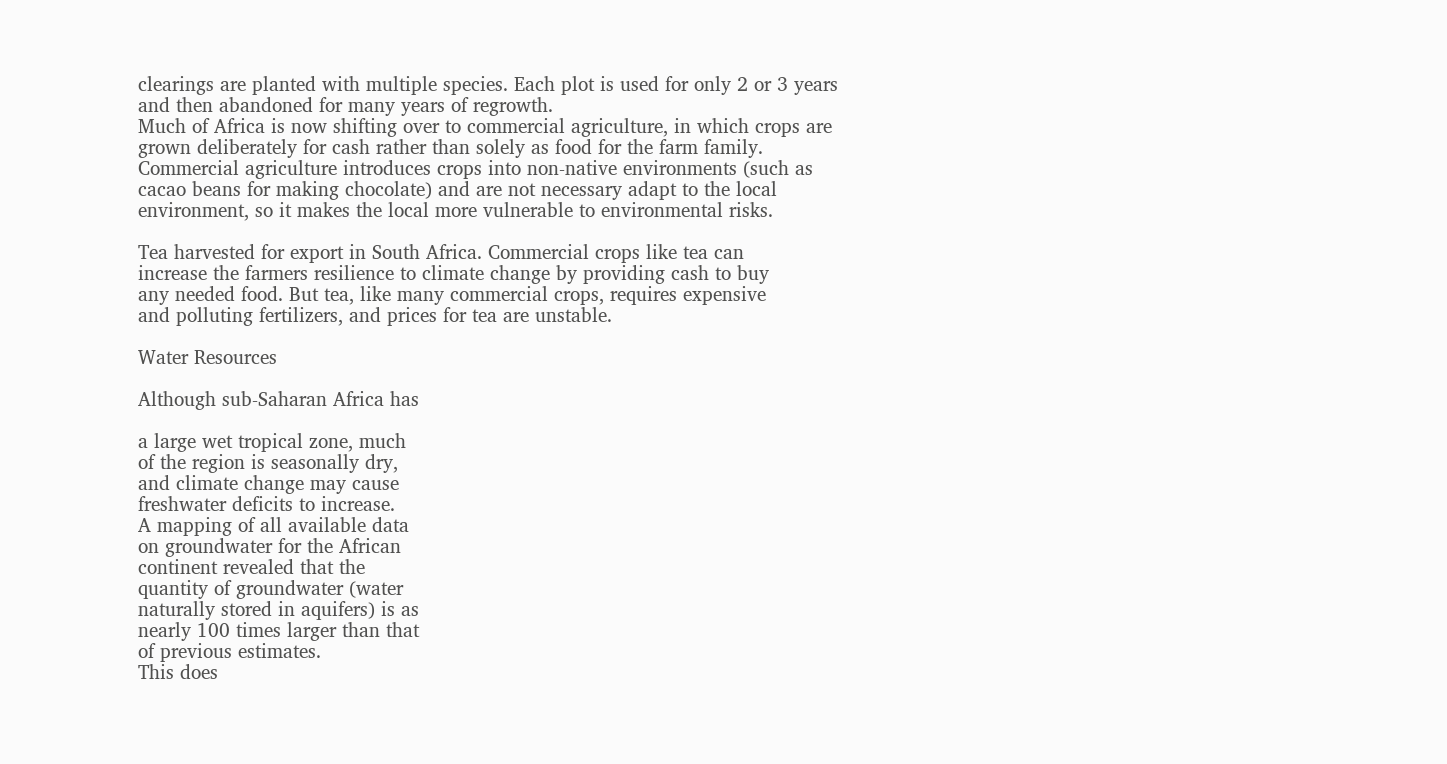clearings are planted with multiple species. Each plot is used for only 2 or 3 years
and then abandoned for many years of regrowth.
Much of Africa is now shifting over to commercial agriculture, in which crops are
grown deliberately for cash rather than solely as food for the farm family.
Commercial agriculture introduces crops into non-native environments (such as
cacao beans for making chocolate) and are not necessary adapt to the local
environment, so it makes the local more vulnerable to environmental risks.

Tea harvested for export in South Africa. Commercial crops like tea can
increase the farmers resilience to climate change by providing cash to buy
any needed food. But tea, like many commercial crops, requires expensive
and polluting fertilizers, and prices for tea are unstable.

Water Resources

Although sub-Saharan Africa has

a large wet tropical zone, much
of the region is seasonally dry,
and climate change may cause
freshwater deficits to increase.
A mapping of all available data
on groundwater for the African
continent revealed that the
quantity of groundwater (water
naturally stored in aquifers) is as
nearly 100 times larger than that
of previous estimates.
This does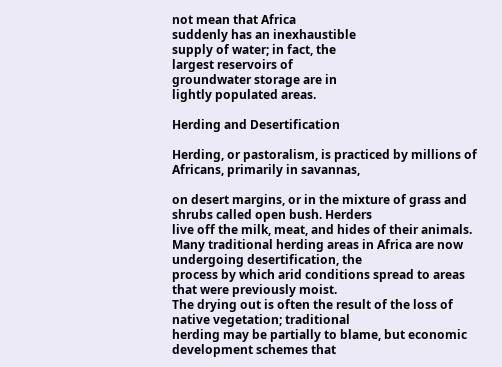not mean that Africa
suddenly has an inexhaustible
supply of water; in fact, the
largest reservoirs of
groundwater storage are in
lightly populated areas.

Herding and Desertification

Herding, or pastoralism, is practiced by millions of Africans, primarily in savannas,

on desert margins, or in the mixture of grass and shrubs called open bush. Herders
live off the milk, meat, and hides of their animals.
Many traditional herding areas in Africa are now undergoing desertification, the
process by which arid conditions spread to areas that were previously moist.
The drying out is often the result of the loss of native vegetation; traditional
herding may be partially to blame, but economic development schemes that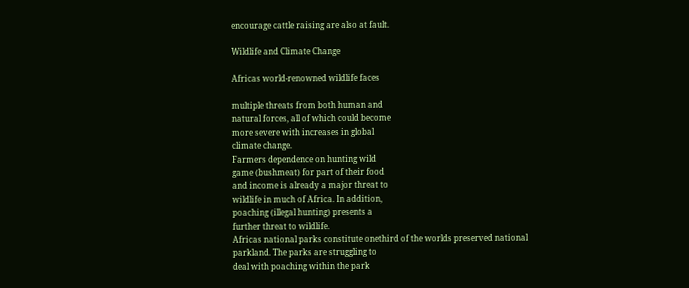encourage cattle raising are also at fault.

Wildlife and Climate Change

Africas world-renowned wildlife faces

multiple threats from both human and
natural forces, all of which could become
more severe with increases in global
climate change.
Farmers dependence on hunting wild
game (bushmeat) for part of their food
and income is already a major threat to
wildlife in much of Africa. In addition,
poaching (illegal hunting) presents a
further threat to wildlife.
Africas national parks constitute onethird of the worlds preserved national
parkland. The parks are struggling to
deal with poaching within the park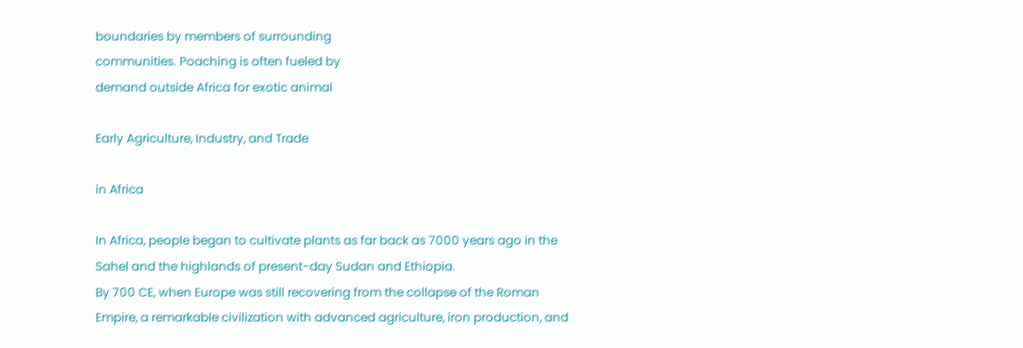boundaries by members of surrounding
communities. Poaching is often fueled by
demand outside Africa for exotic animal

Early Agriculture, Industry, and Trade

in Africa

In Africa, people began to cultivate plants as far back as 7000 years ago in the
Sahel and the highlands of present-day Sudan and Ethiopia.
By 700 CE, when Europe was still recovering from the collapse of the Roman
Empire, a remarkable civilization with advanced agriculture, iron production, and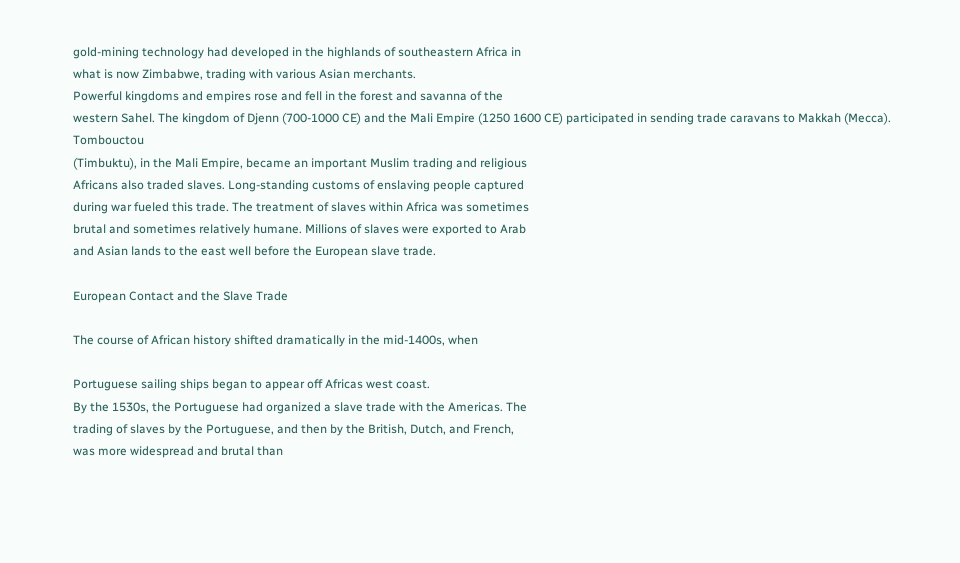gold-mining technology had developed in the highlands of southeastern Africa in
what is now Zimbabwe, trading with various Asian merchants.
Powerful kingdoms and empires rose and fell in the forest and savanna of the
western Sahel. The kingdom of Djenn (700-1000 CE) and the Mali Empire (1250 1600 CE) participated in sending trade caravans to Makkah (Mecca). Tombouctou
(Timbuktu), in the Mali Empire, became an important Muslim trading and religious
Africans also traded slaves. Long-standing customs of enslaving people captured
during war fueled this trade. The treatment of slaves within Africa was sometimes
brutal and sometimes relatively humane. Millions of slaves were exported to Arab
and Asian lands to the east well before the European slave trade.

European Contact and the Slave Trade

The course of African history shifted dramatically in the mid-1400s, when

Portuguese sailing ships began to appear off Africas west coast.
By the 1530s, the Portuguese had organized a slave trade with the Americas. The
trading of slaves by the Portuguese, and then by the British, Dutch, and French,
was more widespread and brutal than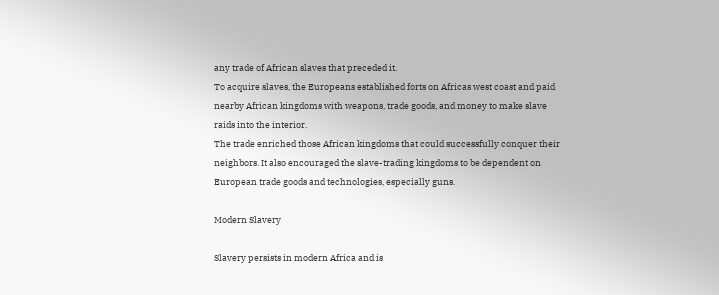any trade of African slaves that preceded it.
To acquire slaves, the Europeans established forts on Africas west coast and paid
nearby African kingdoms with weapons, trade goods, and money to make slave
raids into the interior.
The trade enriched those African kingdoms that could successfully conquer their
neighbors. It also encouraged the slave-trading kingdoms to be dependent on
European trade goods and technologies, especially guns.

Modern Slavery

Slavery persists in modern Africa and is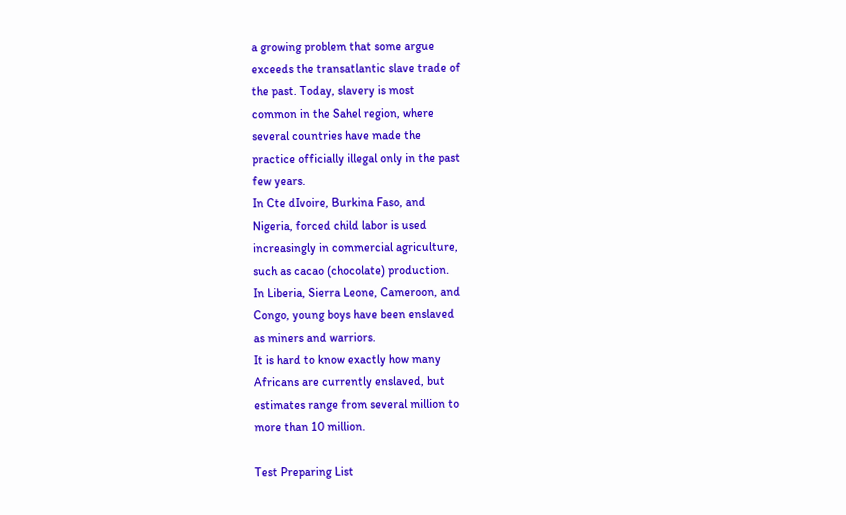a growing problem that some argue
exceeds the transatlantic slave trade of
the past. Today, slavery is most
common in the Sahel region, where
several countries have made the
practice officially illegal only in the past
few years.
In Cte dIvoire, Burkina Faso, and
Nigeria, forced child labor is used
increasingly in commercial agriculture,
such as cacao (chocolate) production.
In Liberia, Sierra Leone, Cameroon, and
Congo, young boys have been enslaved
as miners and warriors.
It is hard to know exactly how many
Africans are currently enslaved, but
estimates range from several million to
more than 10 million.

Test Preparing List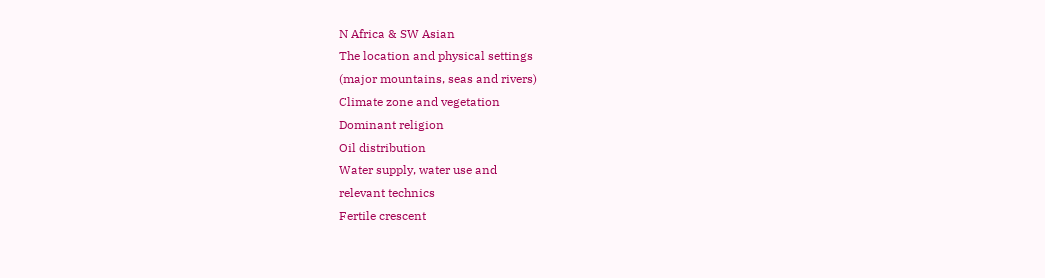N Africa & SW Asian
The location and physical settings
(major mountains, seas and rivers)
Climate zone and vegetation
Dominant religion
Oil distribution
Water supply, water use and
relevant technics
Fertile crescent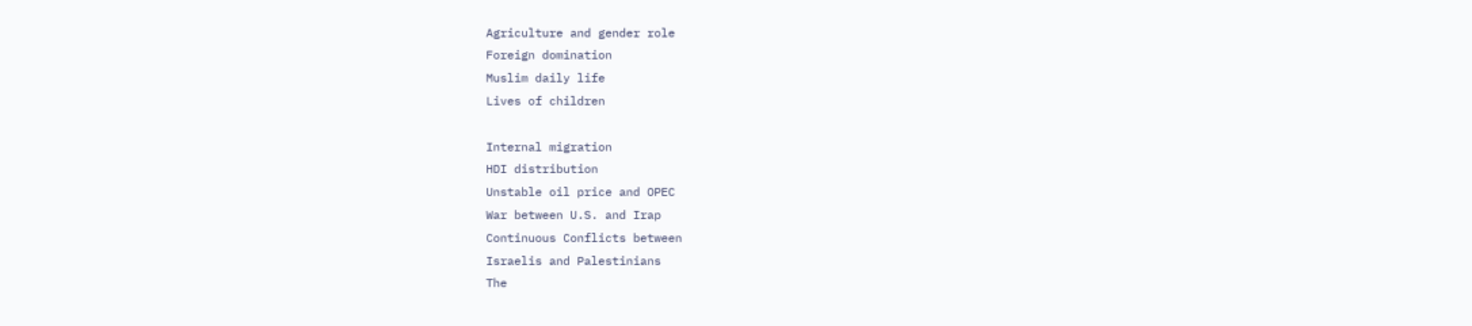Agriculture and gender role
Foreign domination
Muslim daily life
Lives of children

Internal migration
HDI distribution
Unstable oil price and OPEC
War between U.S. and Irap
Continuous Conflicts between
Israelis and Palestinians
The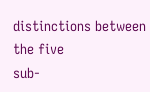distinctions between the five
sub-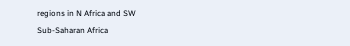regions in N Africa and SW
Sub-Saharan Africa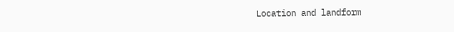Location and landform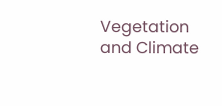Vegetation and Climate